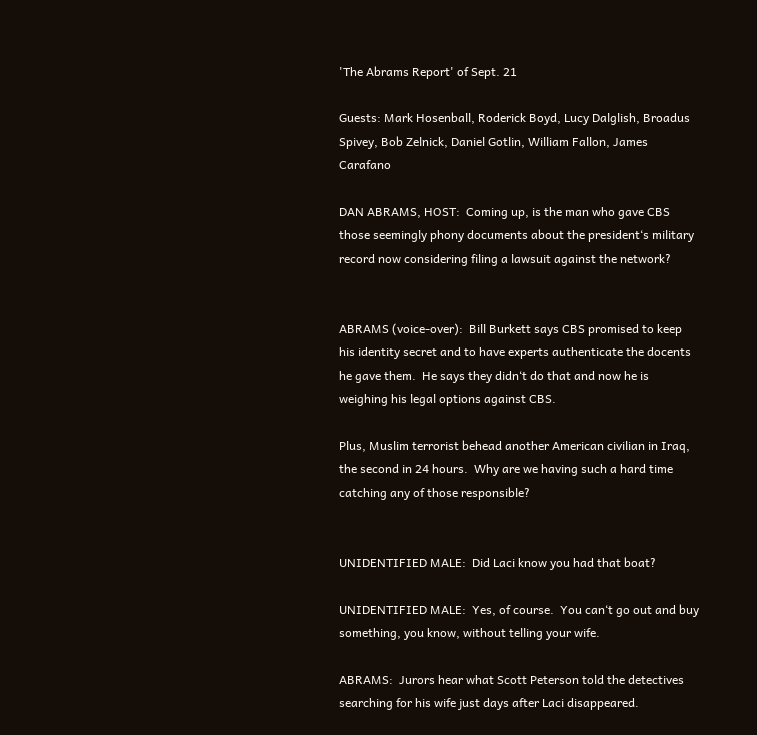'The Abrams Report' of Sept. 21

Guests: Mark Hosenball, Roderick Boyd, Lucy Dalglish, Broadus Spivey, Bob Zelnick, Daniel Gotlin, William Fallon, James Carafano

DAN ABRAMS, HOST:  Coming up, is the man who gave CBS those seemingly phony documents about the president‘s military record now considering filing a lawsuit against the network?


ABRAMS (voice-over):  Bill Burkett says CBS promised to keep his identity secret and to have experts authenticate the docents he gave them.  He says they didn‘t do that and now he is weighing his legal options against CBS.

Plus, Muslim terrorist behead another American civilian in Iraq, the second in 24 hours.  Why are we having such a hard time catching any of those responsible?


UNIDENTIFIED MALE:  Did Laci know you had that boat?

UNIDENTIFIED MALE:  Yes, of course.  You can‘t go out and buy something, you know, without telling your wife.

ABRAMS:  Jurors hear what Scott Peterson told the detectives searching for his wife just days after Laci disappeared.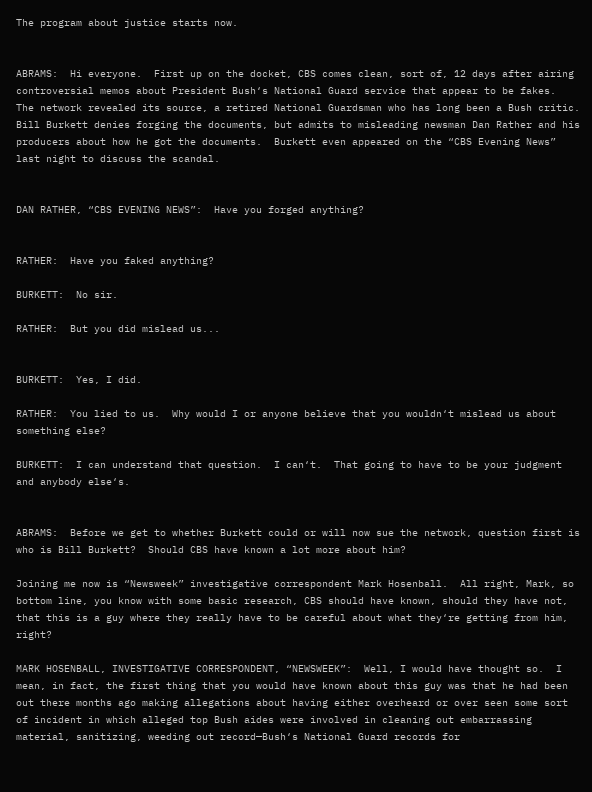The program about justice starts now.


ABRAMS:  Hi everyone.  First up on the docket, CBS comes clean, sort of, 12 days after airing controversial memos about President Bush‘s National Guard service that appear to be fakes.  The network revealed its source, a retired National Guardsman who has long been a Bush critic.  Bill Burkett denies forging the documents, but admits to misleading newsman Dan Rather and his producers about how he got the documents.  Burkett even appeared on the “CBS Evening News” last night to discuss the scandal.


DAN RATHER, “CBS EVENING NEWS”:  Have you forged anything?


RATHER:  Have you faked anything?

BURKETT:  No sir.

RATHER:  But you did mislead us...


BURKETT:  Yes, I did.

RATHER:  You lied to us.  Why would I or anyone believe that you wouldn‘t mislead us about something else?

BURKETT:  I can understand that question.  I can‘t.  That going to have to be your judgment and anybody else‘s.


ABRAMS:  Before we get to whether Burkett could or will now sue the network, question first is who is Bill Burkett?  Should CBS have known a lot more about him?

Joining me now is “Newsweek” investigative correspondent Mark Hosenball.  All right, Mark, so bottom line, you know with some basic research, CBS should have known, should they have not, that this is a guy where they really have to be careful about what they‘re getting from him, right?

MARK HOSENBALL, INVESTIGATIVE CORRESPONDENT, “NEWSWEEK”:  Well, I would have thought so.  I mean, in fact, the first thing that you would have known about this guy was that he had been out there months ago making allegations about having either overheard or over seen some sort of incident in which alleged top Bush aides were involved in cleaning out embarrassing material, sanitizing, weeding out record—Bush‘s National Guard records for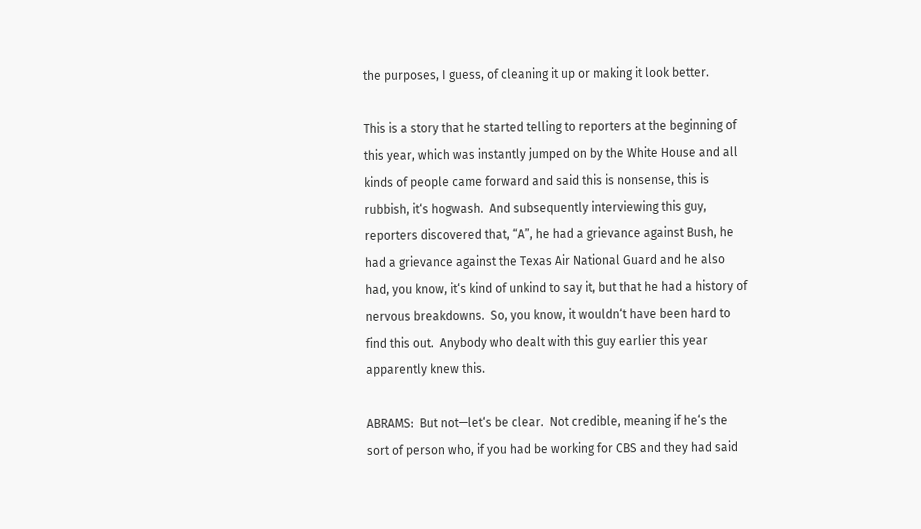the purposes, I guess, of cleaning it up or making it look better.

This is a story that he started telling to reporters at the beginning of this year, which was instantly jumped on by the White House and all kinds of people came forward and said this is nonsense, this is rubbish, it‘s hogwash.  And subsequently interviewing this guy, reporters discovered that, “A”, he had a grievance against Bush, he had a grievance against the Texas Air National Guard and he also had, you know, it‘s kind of unkind to say it, but that he had a history of nervous breakdowns.  So, you know, it wouldn‘t have been hard to find this out.  Anybody who dealt with this guy earlier this year apparently knew this.

ABRAMS:  But not—let‘s be clear.  Not credible, meaning if he‘s the sort of person who, if you had be working for CBS and they had said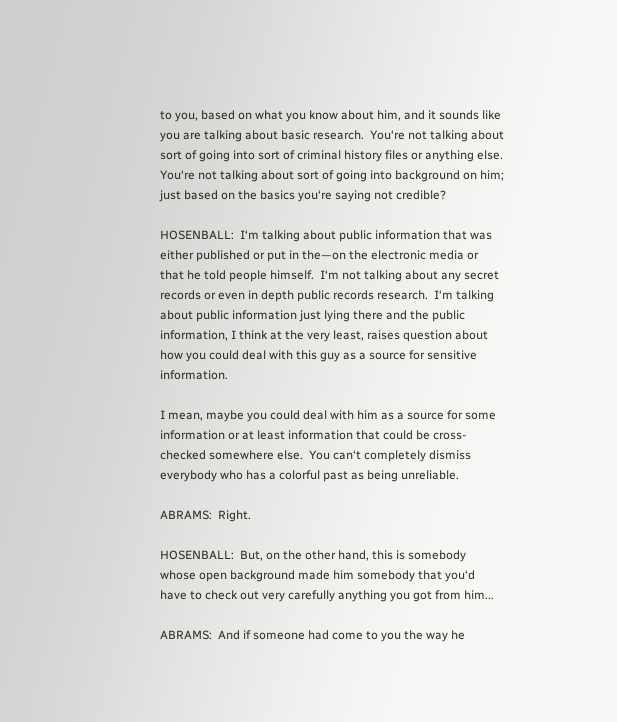to you, based on what you know about him, and it sounds like you are talking about basic research.  You‘re not talking about sort of going into sort of criminal history files or anything else.  You‘re not talking about sort of going into background on him; just based on the basics you‘re saying not credible?

HOSENBALL:  I‘m talking about public information that was either published or put in the—on the electronic media or that he told people himself.  I‘m not talking about any secret records or even in depth public records research.  I‘m talking about public information just lying there and the public information, I think at the very least, raises question about how you could deal with this guy as a source for sensitive information.

I mean, maybe you could deal with him as a source for some information or at least information that could be cross-checked somewhere else.  You can‘t completely dismiss everybody who has a colorful past as being unreliable.

ABRAMS:  Right.

HOSENBALL:  But, on the other hand, this is somebody whose open background made him somebody that you‘d have to check out very carefully anything you got from him...

ABRAMS:  And if someone had come to you the way he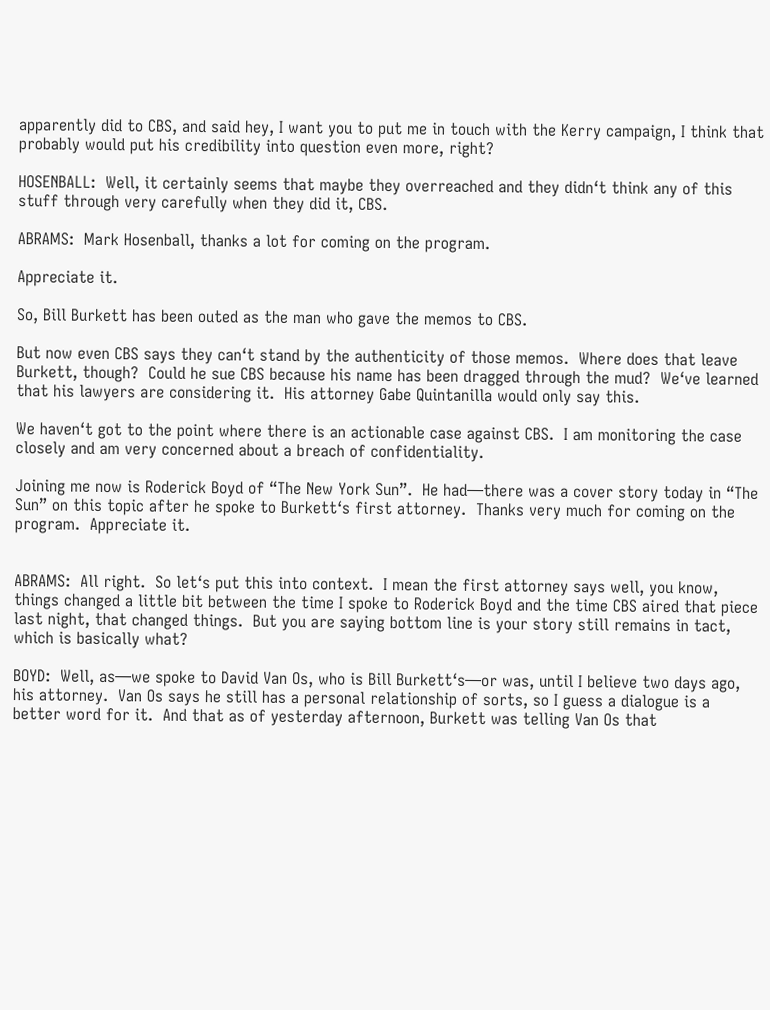apparently did to CBS, and said hey, I want you to put me in touch with the Kerry campaign, I think that probably would put his credibility into question even more, right?

HOSENBALL:  Well, it certainly seems that maybe they overreached and they didn‘t think any of this stuff through very carefully when they did it, CBS.

ABRAMS:  Mark Hosenball, thanks a lot for coming on the program.

Appreciate it.

So, Bill Burkett has been outed as the man who gave the memos to CBS.

But now even CBS says they can‘t stand by the authenticity of those memos.  Where does that leave Burkett, though?  Could he sue CBS because his name has been dragged through the mud?  We‘ve learned that his lawyers are considering it.  His attorney Gabe Quintanilla would only say this.

We haven‘t got to the point where there is an actionable case against CBS.  I am monitoring the case closely and am very concerned about a breach of confidentiality.

Joining me now is Roderick Boyd of “The New York Sun”.  He had—there was a cover story today in “The Sun” on this topic after he spoke to Burkett‘s first attorney.  Thanks very much for coming on the program.  Appreciate it.


ABRAMS:  All right.  So let‘s put this into context.  I mean the first attorney says well, you know, things changed a little bit between the time I spoke to Roderick Boyd and the time CBS aired that piece last night, that changed things.  But you are saying bottom line is your story still remains in tact, which is basically what?

BOYD:  Well, as—we spoke to David Van Os, who is Bill Burkett‘s—or was, until I believe two days ago, his attorney.  Van Os says he still has a personal relationship of sorts, so I guess a dialogue is a better word for it.  And that as of yesterday afternoon, Burkett was telling Van Os that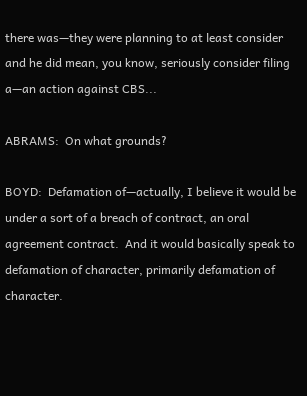there was—they were planning to at least consider and he did mean, you know, seriously consider filing a—an action against CBS...

ABRAMS:  On what grounds?

BOYD:  Defamation of—actually, I believe it would be under a sort of a breach of contract, an oral agreement contract.  And it would basically speak to defamation of character, primarily defamation of character.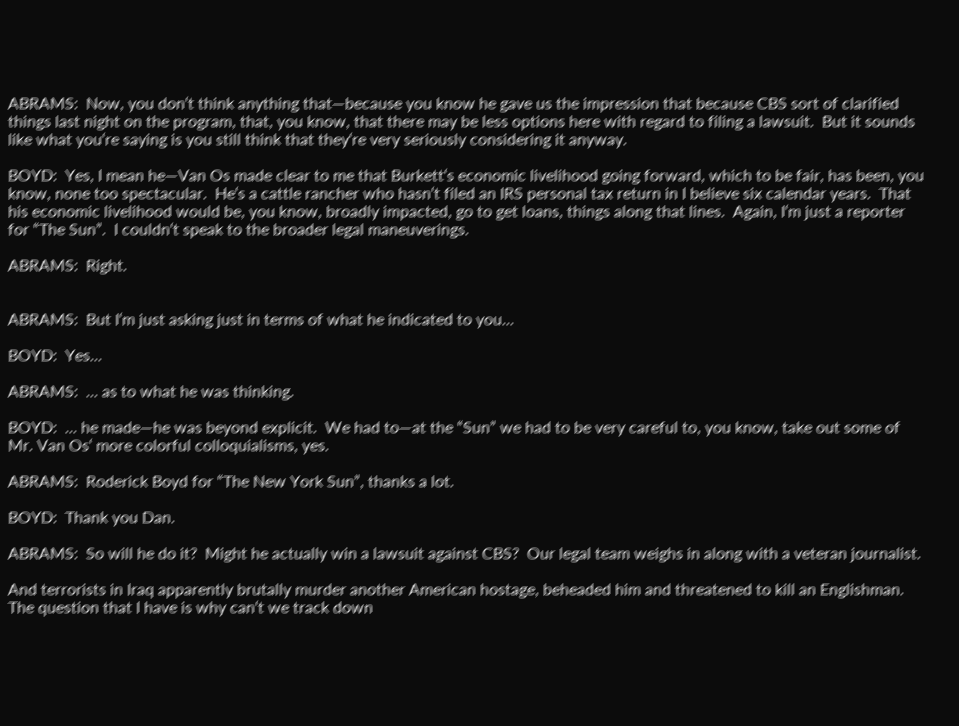ABRAMS:  Now, you don‘t think anything that—because you know he gave us the impression that because CBS sort of clarified things last night on the program, that, you know, that there may be less options here with regard to filing a lawsuit.  But it sounds like what you‘re saying is you still think that they‘re very seriously considering it anyway.

BOYD:  Yes, I mean he—Van Os made clear to me that Burkett‘s economic livelihood going forward, which to be fair, has been, you know, none too spectacular.  He‘s a cattle rancher who hasn‘t filed an IRS personal tax return in I believe six calendar years.  That his economic livelihood would be, you know, broadly impacted, go to get loans, things along that lines.  Again, I‘m just a reporter for “The Sun”.  I couldn‘t speak to the broader legal maneuverings.

ABRAMS:  Right.


ABRAMS:  But I‘m just asking just in terms of what he indicated to you...

BOYD:  Yes...

ABRAMS:  ... as to what he was thinking.

BOYD:  ... he made—he was beyond explicit.  We had to—at the “Sun” we had to be very careful to, you know, take out some of Mr. Van Os‘ more colorful colloquialisms, yes.

ABRAMS:  Roderick Boyd for “The New York Sun”, thanks a lot.

BOYD:  Thank you Dan.

ABRAMS:  So will he do it?  Might he actually win a lawsuit against CBS?  Our legal team weighs in along with a veteran journalist.

And terrorists in Iraq apparently brutally murder another American hostage, beheaded him and threatened to kill an Englishman.  The question that I have is why can‘t we track down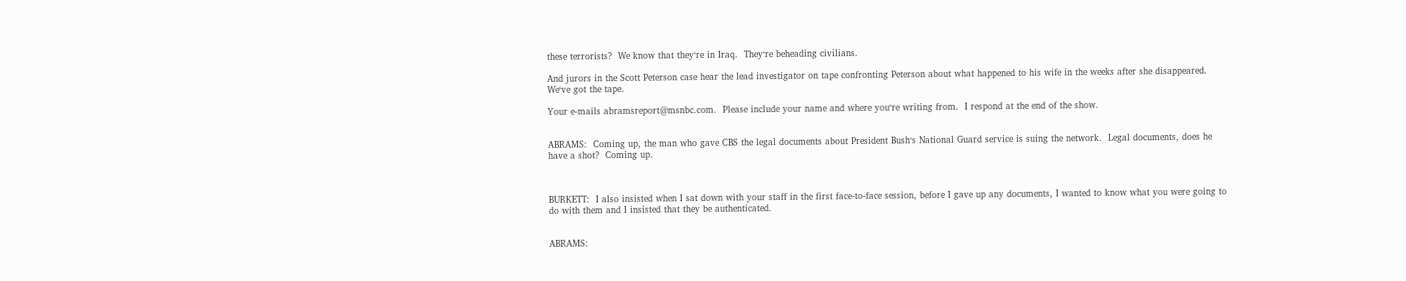these terrorists?  We know that they‘re in Iraq.  They‘re beheading civilians.

And jurors in the Scott Peterson case hear the lead investigator on tape confronting Peterson about what happened to his wife in the weeks after she disappeared.  We‘ve got the tape.

Your e-mails abramsreport@msnbc.com.  Please include your name and where you‘re writing from.  I respond at the end of the show.


ABRAMS:  Coming up, the man who gave CBS the legal documents about President Bush‘s National Guard service is suing the network.  Legal documents, does he have a shot?  Coming up.



BURKETT:  I also insisted when I sat down with your staff in the first face-to-face session, before I gave up any documents, I wanted to know what you were going to do with them and I insisted that they be authenticated.


ABRAMS: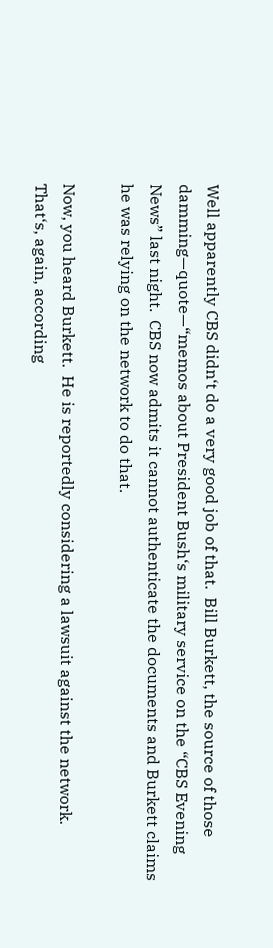Well apparently CBS didn‘t do a very good job of that.  Bill Burkett, the source of those damming—quote—“memos about President Bush‘s military service on the “CBS Evening News” last night.  CBS now admits it cannot authenticate the documents and Burkett claims he was relying on the network to do that.

Now, you heard Burkett.  He is reportedly considering a lawsuit against the network.  That‘s, again, according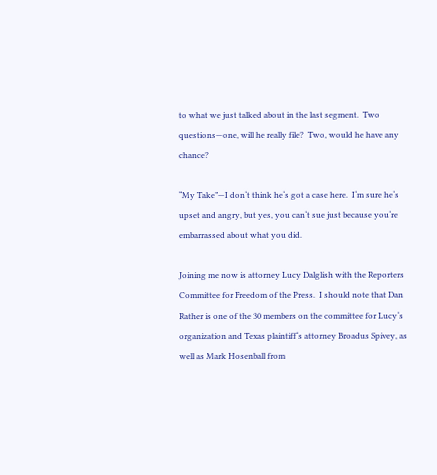to what we just talked about in the last segment.  Two questions—one, will he really file?  Two, would he have any chance?

“My Take”—I don‘t think he‘s got a case here.  I‘m sure he‘s upset and angry, but yes, you can‘t sue just because you‘re embarrassed about what you did.

Joining me now is attorney Lucy Dalglish with the Reporters Committee for Freedom of the Press.  I should note that Dan Rather is one of the 30 members on the committee for Lucy‘s organization and Texas plaintiff‘s attorney Broadus Spivey, as well as Mark Hosenball from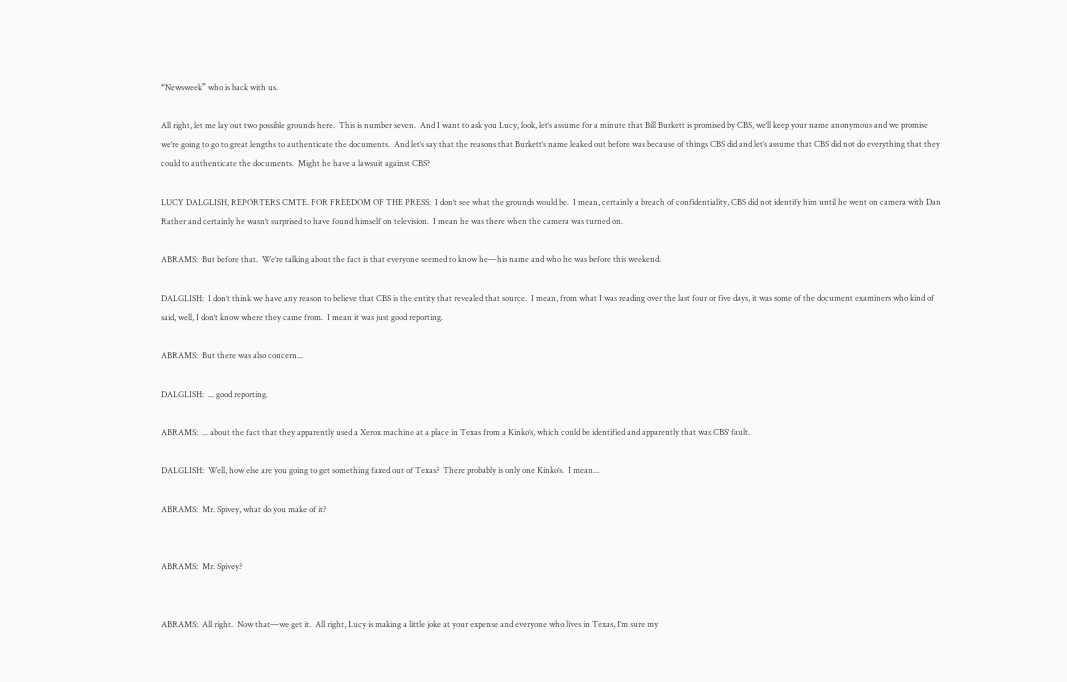“Newsweek” who is back with us.

All right, let me lay out two possible grounds here.  This is number seven.  And I want to ask you Lucy, look, let‘s assume for a minute that Bill Burkett is promised by CBS, we‘ll keep your name anonymous and we promise we‘re going to go to great lengths to authenticate the documents.  And let‘s say that the reasons that Burkett‘s name leaked out before was because of things CBS did and let‘s assume that CBS did not do everything that they could to authenticate the documents.  Might he have a lawsuit against CBS?

LUCY DALGLISH, REPORTERS CMTE. FOR FREEDOM OF THE PRESS:  I don‘t see what the grounds would be.  I mean, certainly a breach of confidentiality, CBS did not identify him until he went on camera with Dan Rather and certainly he wasn‘t surprised to have found himself on television.  I mean he was there when the camera was turned on.

ABRAMS:  But before that.  We‘re talking about the fact is that everyone seemed to know he—his name and who he was before this weekend.

DALGLISH:  I don‘t think we have any reason to believe that CBS is the entity that revealed that source.  I mean, from what I was reading over the last four or five days, it was some of the document examiners who kind of said, well, I don‘t know where they came from.  I mean it was just good reporting.

ABRAMS:  But there was also concern...

DALGLISH:  ... good reporting.

ABRAMS:  ... about the fact that they apparently used a Xerox machine at a place in Texas from a Kinko‘s, which could be identified and apparently that was CBS‘ fault.

DALGLISH:  Well, how else are you going to get something faxed out of Texas?  There probably is only one Kinko‘s.  I mean...

ABRAMS:  Mr. Spivey, what do you make of it?


ABRAMS:  Mr. Spivey?


ABRAMS:  All right.  Now that—we get it.  All right, Lucy is making a little joke at your expense and everyone who lives in Texas, I‘m sure my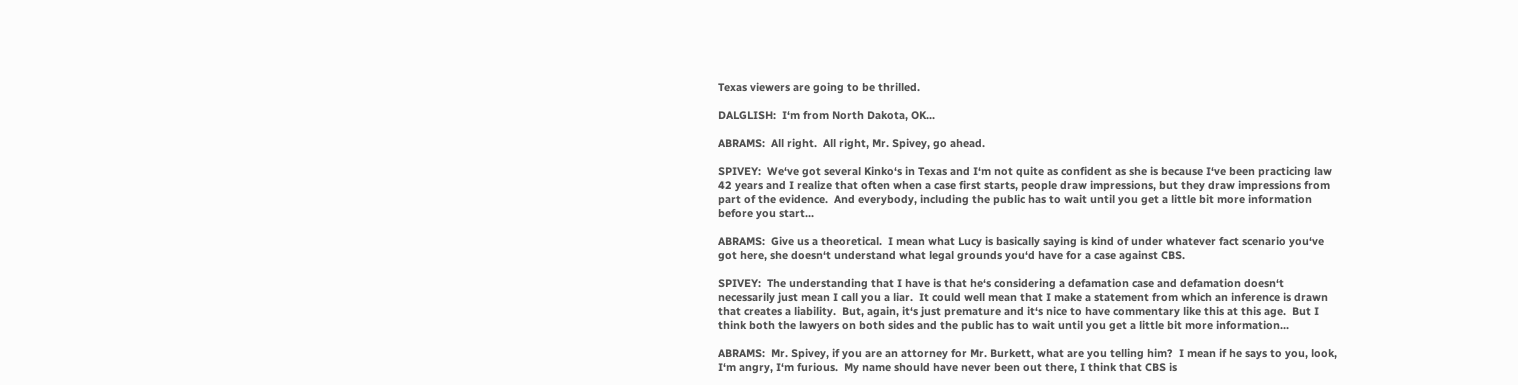Texas viewers are going to be thrilled.

DALGLISH:  I‘m from North Dakota, OK...

ABRAMS:  All right.  All right, Mr. Spivey, go ahead.

SPIVEY:  We‘ve got several Kinko‘s in Texas and I‘m not quite as confident as she is because I‘ve been practicing law 42 years and I realize that often when a case first starts, people draw impressions, but they draw impressions from part of the evidence.  And everybody, including the public has to wait until you get a little bit more information before you start...

ABRAMS:  Give us a theoretical.  I mean what Lucy is basically saying is kind of under whatever fact scenario you‘ve got here, she doesn‘t understand what legal grounds you‘d have for a case against CBS.

SPIVEY:  The understanding that I have is that he‘s considering a defamation case and defamation doesn‘t necessarily just mean I call you a liar.  It could well mean that I make a statement from which an inference is drawn that creates a liability.  But, again, it‘s just premature and it‘s nice to have commentary like this at this age.  But I think both the lawyers on both sides and the public has to wait until you get a little bit more information...

ABRAMS:  Mr. Spivey, if you are an attorney for Mr. Burkett, what are you telling him?  I mean if he says to you, look, I‘m angry, I‘m furious.  My name should have never been out there, I think that CBS is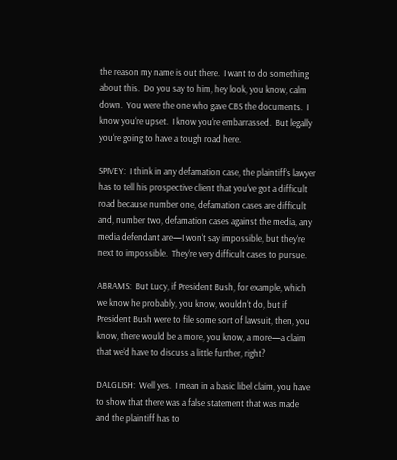the reason my name is out there.  I want to do something about this.  Do you say to him, hey look, you know, calm down.  You were the one who gave CBS the documents.  I know you‘re upset.  I know you‘re embarrassed.  But legally you‘re going to have a tough road here.

SPIVEY:  I think in any defamation case, the plaintiff‘s lawyer has to tell his prospective client that you‘ve got a difficult road because number one, defamation cases are difficult and, number two, defamation cases against the media, any media defendant are—I won‘t say impossible, but they‘re next to impossible.  They‘re very difficult cases to pursue.

ABRAMS:  But Lucy, if President Bush, for example, which we know he probably, you know, wouldn‘t do, but if President Bush were to file some sort of lawsuit, then, you know, there would be a more, you know, a more—a claim that we‘d have to discuss a little further, right?

DALGLISH:  Well yes.  I mean in a basic libel claim, you have to show that there was a false statement that was made and the plaintiff has to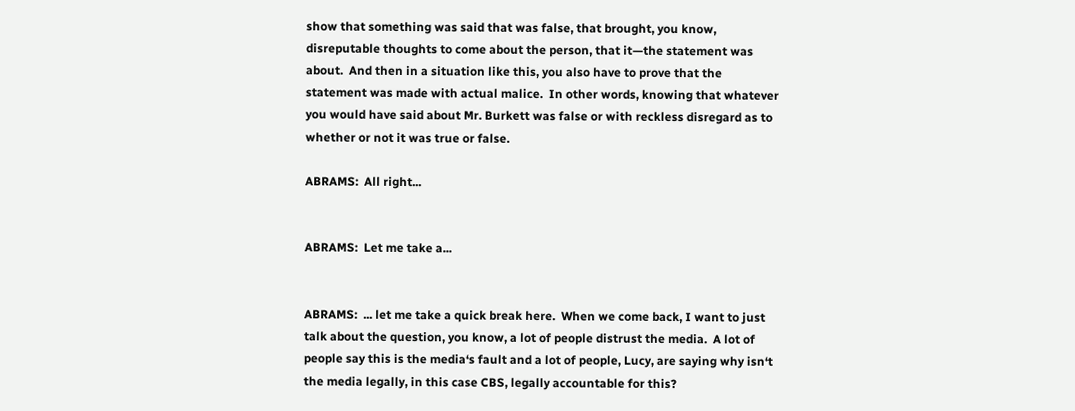show that something was said that was false, that brought, you know, disreputable thoughts to come about the person, that it—the statement was about.  And then in a situation like this, you also have to prove that the statement was made with actual malice.  In other words, knowing that whatever you would have said about Mr. Burkett was false or with reckless disregard as to whether or not it was true or false.

ABRAMS:  All right...


ABRAMS:  Let me take a...


ABRAMS:  ... let me take a quick break here.  When we come back, I want to just talk about the question, you know, a lot of people distrust the media.  A lot of people say this is the media‘s fault and a lot of people, Lucy, are saying why isn‘t the media legally, in this case CBS, legally accountable for this?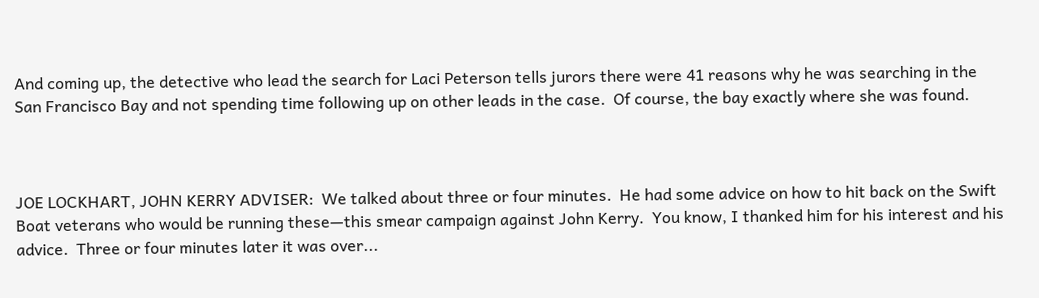And coming up, the detective who lead the search for Laci Peterson tells jurors there were 41 reasons why he was searching in the San Francisco Bay and not spending time following up on other leads in the case.  Of course, the bay exactly where she was found.



JOE LOCKHART, JOHN KERRY ADVISER:  We talked about three or four minutes.  He had some advice on how to hit back on the Swift Boat veterans who would be running these—this smear campaign against John Kerry.  You know, I thanked him for his interest and his advice.  Three or four minutes later it was over...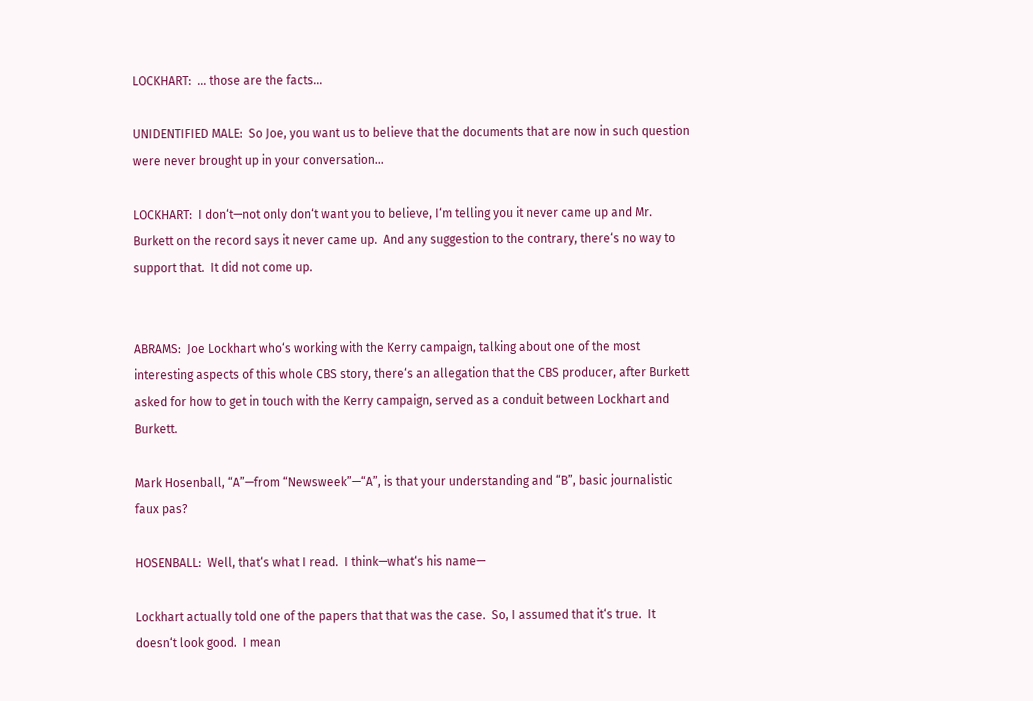LOCKHART:  ... those are the facts...

UNIDENTIFIED MALE:  So Joe, you want us to believe that the documents that are now in such question were never brought up in your conversation...

LOCKHART:  I don‘t—not only don‘t want you to believe, I‘m telling you it never came up and Mr. Burkett on the record says it never came up.  And any suggestion to the contrary, there‘s no way to support that.  It did not come up.


ABRAMS:  Joe Lockhart who‘s working with the Kerry campaign, talking about one of the most interesting aspects of this whole CBS story, there‘s an allegation that the CBS producer, after Burkett asked for how to get in touch with the Kerry campaign, served as a conduit between Lockhart and Burkett.

Mark Hosenball, “A”—from “Newsweek”—“A”, is that your understanding and “B”, basic journalistic faux pas?

HOSENBALL:  Well, that‘s what I read.  I think—what‘s his name—

Lockhart actually told one of the papers that that was the case.  So, I assumed that it‘s true.  It doesn‘t look good.  I mean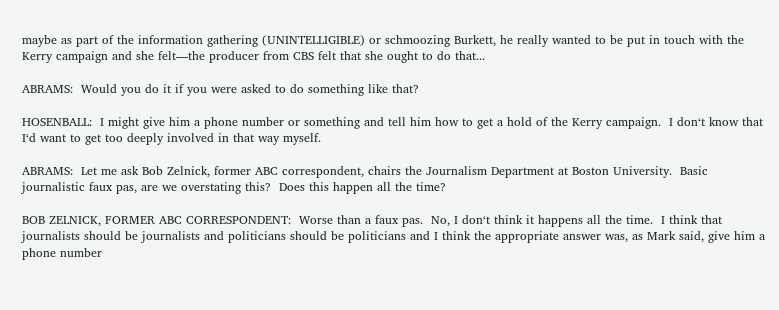maybe as part of the information gathering (UNINTELLIGIBLE) or schmoozing Burkett, he really wanted to be put in touch with the Kerry campaign and she felt—the producer from CBS felt that she ought to do that...

ABRAMS:  Would you do it if you were asked to do something like that?

HOSENBALL:  I might give him a phone number or something and tell him how to get a hold of the Kerry campaign.  I don‘t know that I‘d want to get too deeply involved in that way myself.

ABRAMS:  Let me ask Bob Zelnick, former ABC correspondent, chairs the Journalism Department at Boston University.  Basic journalistic faux pas, are we overstating this?  Does this happen all the time?

BOB ZELNICK, FORMER ABC CORRESPONDENT:  Worse than a faux pas.  No, I don‘t think it happens all the time.  I think that journalists should be journalists and politicians should be politicians and I think the appropriate answer was, as Mark said, give him a phone number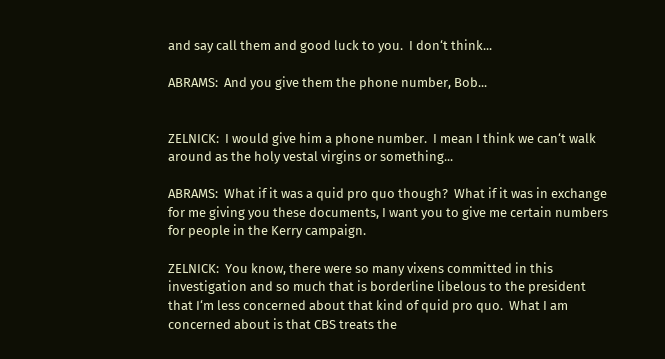and say call them and good luck to you.  I don‘t think...

ABRAMS:  And you give them the phone number, Bob...


ZELNICK:  I would give him a phone number.  I mean I think we can‘t walk around as the holy vestal virgins or something...

ABRAMS:  What if it was a quid pro quo though?  What if it was in exchange for me giving you these documents, I want you to give me certain numbers for people in the Kerry campaign.

ZELNICK:  You know, there were so many vixens committed in this investigation and so much that is borderline libelous to the president that I‘m less concerned about that kind of quid pro quo.  What I am concerned about is that CBS treats the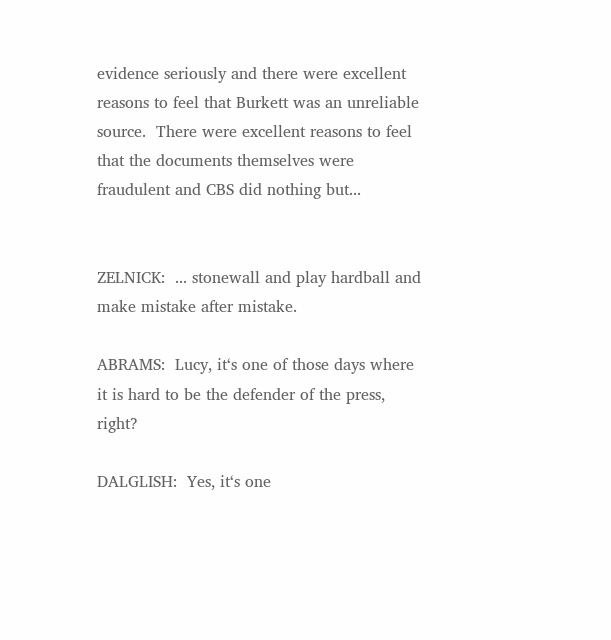evidence seriously and there were excellent reasons to feel that Burkett was an unreliable source.  There were excellent reasons to feel that the documents themselves were fraudulent and CBS did nothing but...


ZELNICK:  ... stonewall and play hardball and make mistake after mistake.

ABRAMS:  Lucy, it‘s one of those days where it is hard to be the defender of the press, right?

DALGLISH:  Yes, it‘s one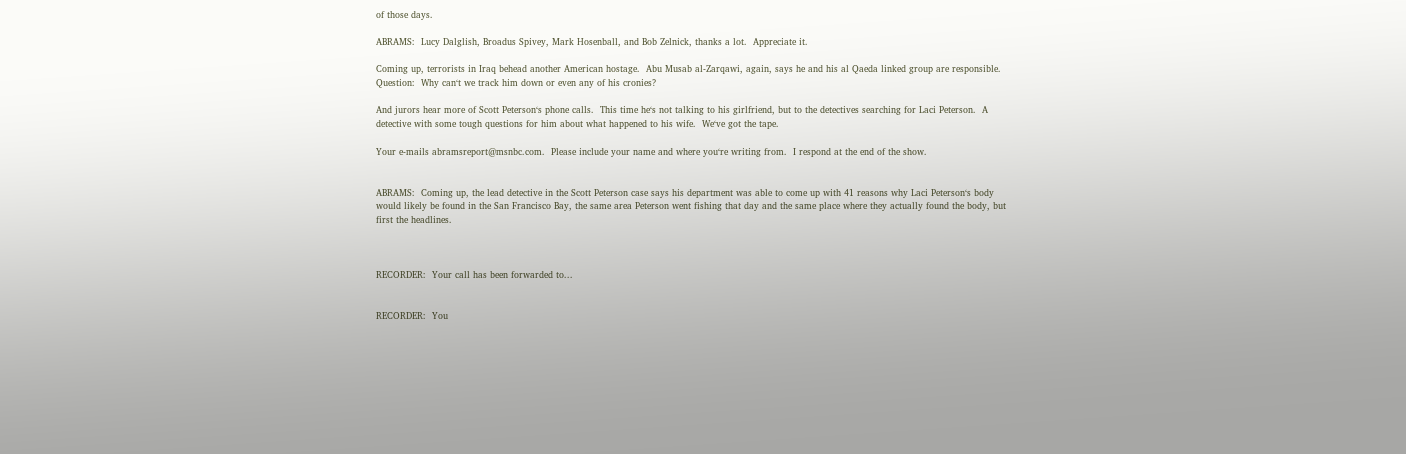of those days.

ABRAMS:  Lucy Dalglish, Broadus Spivey, Mark Hosenball, and Bob Zelnick, thanks a lot.  Appreciate it.

Coming up, terrorists in Iraq behead another American hostage.  Abu Musab al-Zarqawi, again, says he and his al Qaeda linked group are responsible.  Question:  Why can‘t we track him down or even any of his cronies?

And jurors hear more of Scott Peterson‘s phone calls.  This time he‘s not talking to his girlfriend, but to the detectives searching for Laci Peterson.  A detective with some tough questions for him about what happened to his wife.  We‘ve got the tape.

Your e-mails abramsreport@msnbc.com.  Please include your name and where you‘re writing from.  I respond at the end of the show.


ABRAMS:  Coming up, the lead detective in the Scott Peterson case says his department was able to come up with 41 reasons why Laci Peterson‘s body would likely be found in the San Francisco Bay, the same area Peterson went fishing that day and the same place where they actually found the body, but first the headlines.



RECORDER:  Your call has been forwarded to...


RECORDER:  You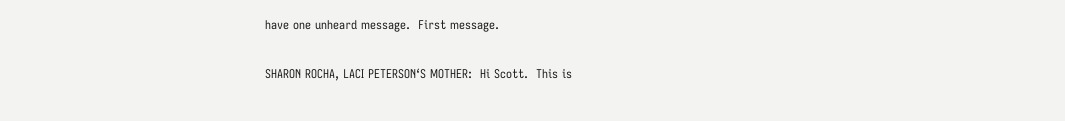have one unheard message.  First message.

SHARON ROCHA, LACI PETERSON‘S MOTHER:  Hi Scott.  This is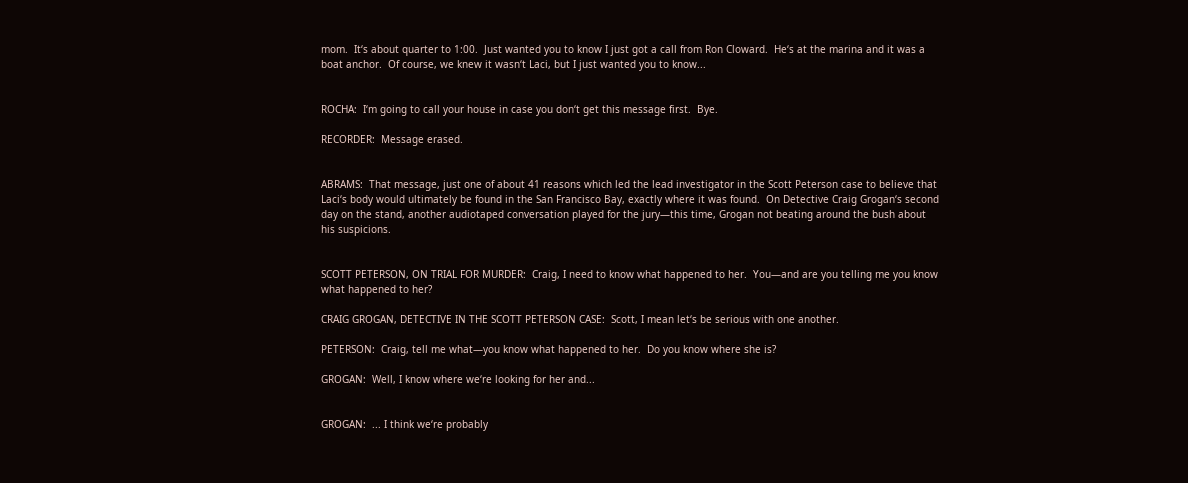mom.  It‘s about quarter to 1:00.  Just wanted you to know I just got a call from Ron Cloward.  He‘s at the marina and it was a boat anchor.  Of course, we knew it wasn‘t Laci, but I just wanted you to know...


ROCHA:  I‘m going to call your house in case you don‘t get this message first.  Bye.

RECORDER:  Message erased.


ABRAMS:  That message, just one of about 41 reasons which led the lead investigator in the Scott Peterson case to believe that Laci‘s body would ultimately be found in the San Francisco Bay, exactly where it was found.  On Detective Craig Grogan‘s second day on the stand, another audiotaped conversation played for the jury—this time, Grogan not beating around the bush about his suspicions.


SCOTT PETERSON, ON TRIAL FOR MURDER:  Craig, I need to know what happened to her.  You—and are you telling me you know what happened to her?

CRAIG GROGAN, DETECTIVE IN THE SCOTT PETERSON CASE:  Scott, I mean let‘s be serious with one another.

PETERSON:  Craig, tell me what—you know what happened to her.  Do you know where she is?

GROGAN:  Well, I know where we‘re looking for her and...


GROGAN:  ... I think we‘re probably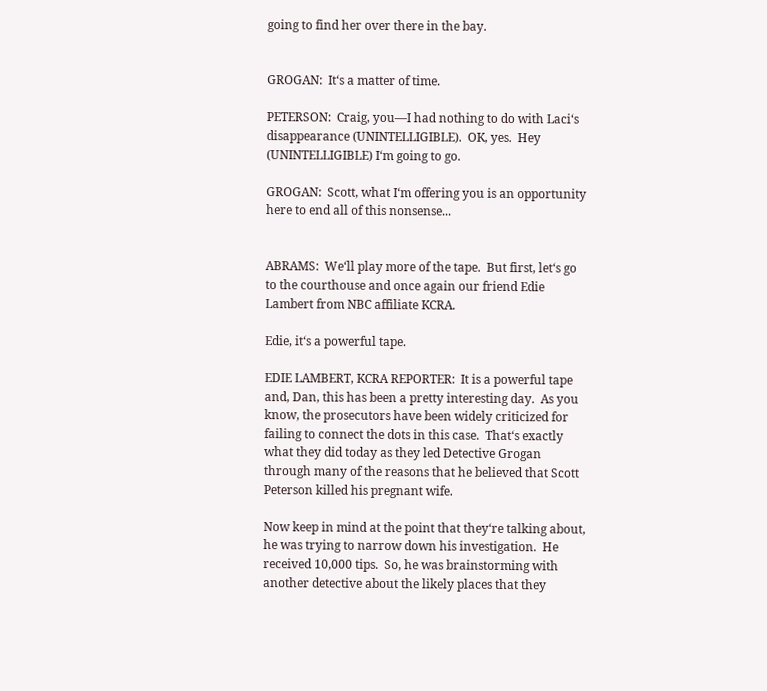going to find her over there in the bay.


GROGAN:  It‘s a matter of time.

PETERSON:  Craig, you—I had nothing to do with Laci‘s disappearance (UNINTELLIGIBLE).  OK, yes.  Hey (UNINTELLIGIBLE) I‘m going to go.

GROGAN:  Scott, what I‘m offering you is an opportunity here to end all of this nonsense...


ABRAMS:  We‘ll play more of the tape.  But first, let‘s go to the courthouse and once again our friend Edie Lambert from NBC affiliate KCRA.

Edie, it‘s a powerful tape.

EDIE LAMBERT, KCRA REPORTER:  It is a powerful tape and, Dan, this has been a pretty interesting day.  As you know, the prosecutors have been widely criticized for failing to connect the dots in this case.  That‘s exactly what they did today as they led Detective Grogan through many of the reasons that he believed that Scott Peterson killed his pregnant wife.

Now keep in mind at the point that they‘re talking about, he was trying to narrow down his investigation.  He received 10,000 tips.  So, he was brainstorming with another detective about the likely places that they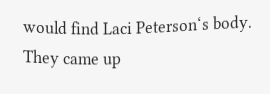would find Laci Peterson‘s body.  They came up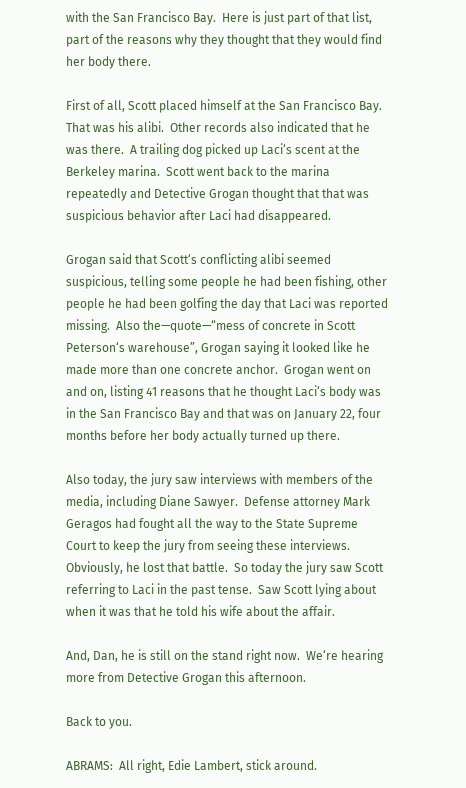with the San Francisco Bay.  Here is just part of that list, part of the reasons why they thought that they would find her body there.

First of all, Scott placed himself at the San Francisco Bay.  That was his alibi.  Other records also indicated that he was there.  A trailing dog picked up Laci‘s scent at the Berkeley marina.  Scott went back to the marina repeatedly and Detective Grogan thought that that was suspicious behavior after Laci had disappeared.

Grogan said that Scott‘s conflicting alibi seemed suspicious, telling some people he had been fishing, other people he had been golfing the day that Laci was reported missing.  Also the—quote—“mess of concrete in Scott Peterson‘s warehouse”, Grogan saying it looked like he made more than one concrete anchor.  Grogan went on and on, listing 41 reasons that he thought Laci‘s body was in the San Francisco Bay and that was on January 22, four months before her body actually turned up there.

Also today, the jury saw interviews with members of the media, including Diane Sawyer.  Defense attorney Mark Geragos had fought all the way to the State Supreme Court to keep the jury from seeing these interviews.  Obviously, he lost that battle.  So today the jury saw Scott referring to Laci in the past tense.  Saw Scott lying about when it was that he told his wife about the affair.

And, Dan, he is still on the stand right now.  We‘re hearing more from Detective Grogan this afternoon.

Back to you.

ABRAMS:  All right, Edie Lambert, stick around.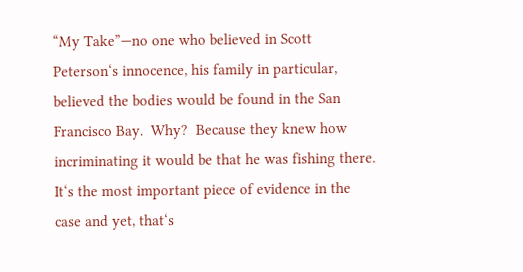“My Take”—no one who believed in Scott Peterson‘s innocence, his family in particular, believed the bodies would be found in the San Francisco Bay.  Why?  Because they knew how incriminating it would be that he was fishing there.  It‘s the most important piece of evidence in the case and yet, that‘s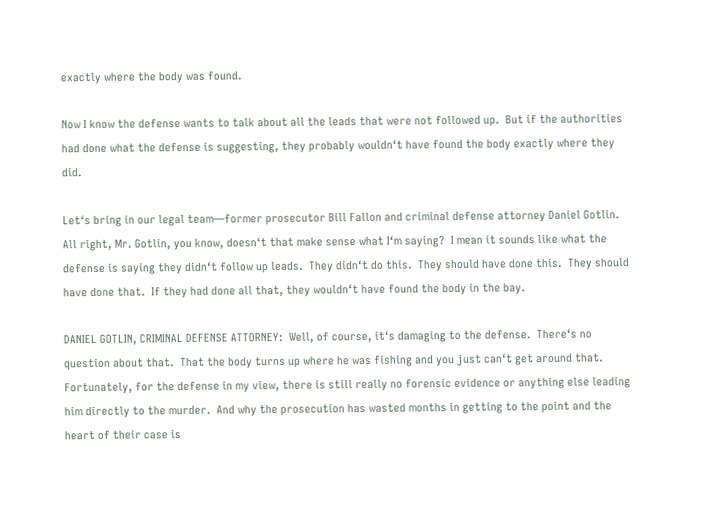exactly where the body was found.

Now I know the defense wants to talk about all the leads that were not followed up.  But if the authorities had done what the defense is suggesting, they probably wouldn‘t have found the body exactly where they did.

Let‘s bring in our legal team—former prosecutor Bill Fallon and criminal defense attorney Daniel Gotlin.  All right, Mr. Gotlin, you know, doesn‘t that make sense what I‘m saying?  I mean it sounds like what the defense is saying they didn‘t follow up leads.  They didn‘t do this.  They should have done this.  They should have done that.  If they had done all that, they wouldn‘t have found the body in the bay.

DANIEL GOTLIN, CRIMINAL DEFENSE ATTORNEY:  Well, of course, it‘s damaging to the defense.  There‘s no question about that.  That the body turns up where he was fishing and you just can‘t get around that.  Fortunately, for the defense in my view, there is still really no forensic evidence or anything else leading him directly to the murder.  And why the prosecution has wasted months in getting to the point and the heart of their case is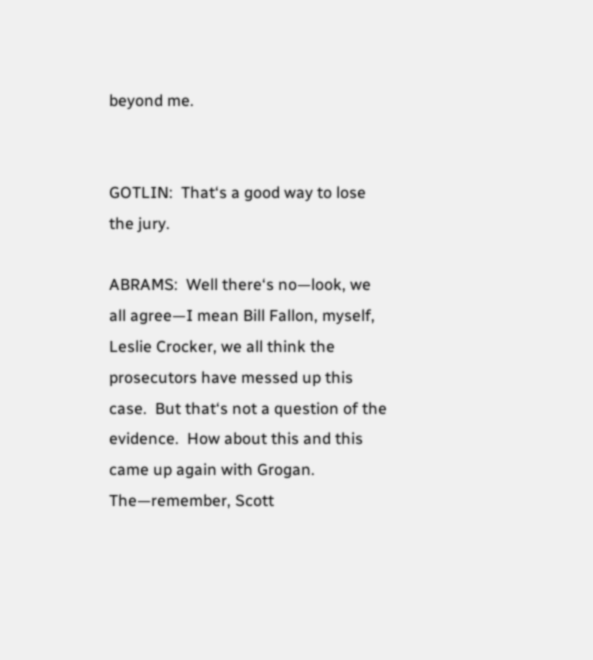beyond me.


GOTLIN:  That‘s a good way to lose the jury.

ABRAMS:  Well there‘s no—look, we all agree—I mean Bill Fallon, myself, Leslie Crocker, we all think the prosecutors have messed up this case.  But that‘s not a question of the evidence.  How about this and this came up again with Grogan.  The—remember, Scott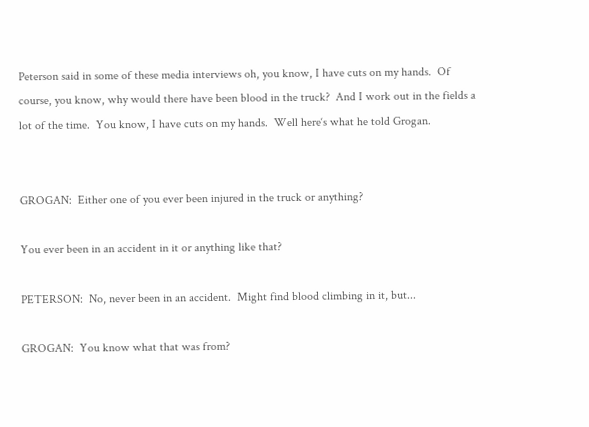Peterson said in some of these media interviews oh, you know, I have cuts on my hands.  Of course, you know, why would there have been blood in the truck?  And I work out in the fields a lot of the time.  You know, I have cuts on my hands.  Well here‘s what he told Grogan.


GROGAN:  Either one of you ever been injured in the truck or anything?

You ever been in an accident in it or anything like that?

PETERSON:  No, never been in an accident.  Might find blood climbing in it, but...

GROGAN:  You know what that was from?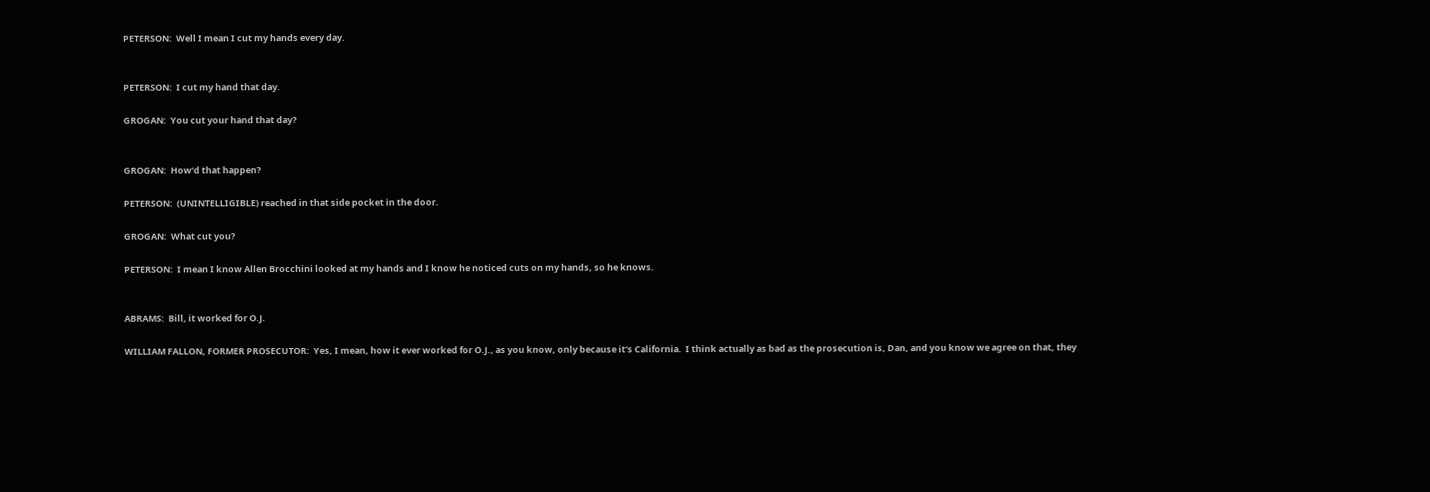PETERSON:  Well I mean I cut my hands every day.


PETERSON:  I cut my hand that day.

GROGAN:  You cut your hand that day?


GROGAN:  How‘d that happen?

PETERSON:  (UNINTELLIGIBLE) reached in that side pocket in the door.

GROGAN:  What cut you?

PETERSON:  I mean I know Allen Brocchini looked at my hands and I know he noticed cuts on my hands, so he knows.


ABRAMS:  Bill, it worked for O.J.

WILLIAM FALLON, FORMER PROSECUTOR:  Yes, I mean, how it ever worked for O.J., as you know, only because it‘s California.  I think actually as bad as the prosecution is, Dan, and you know we agree on that, they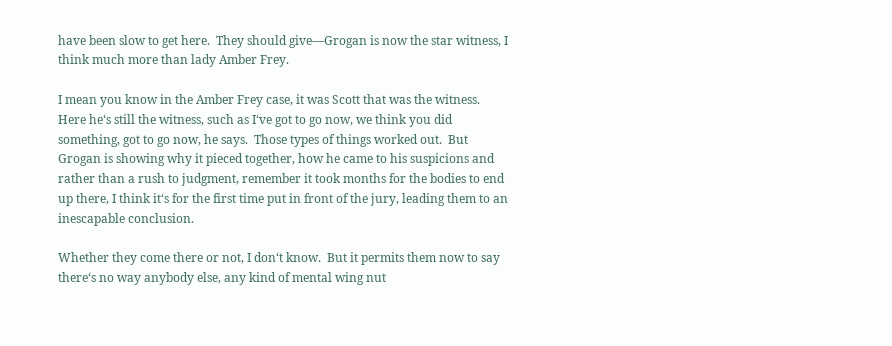have been slow to get here.  They should give—Grogan is now the star witness, I think much more than lady Amber Frey.

I mean you know in the Amber Frey case, it was Scott that was the witness.  Here he‘s still the witness, such as I‘ve got to go now, we think you did something, got to go now, he says.  Those types of things worked out.  But Grogan is showing why it pieced together, how he came to his suspicions and rather than a rush to judgment, remember it took months for the bodies to end up there, I think it‘s for the first time put in front of the jury, leading them to an inescapable conclusion.

Whether they come there or not, I don‘t know.  But it permits them now to say there‘s no way anybody else, any kind of mental wing nut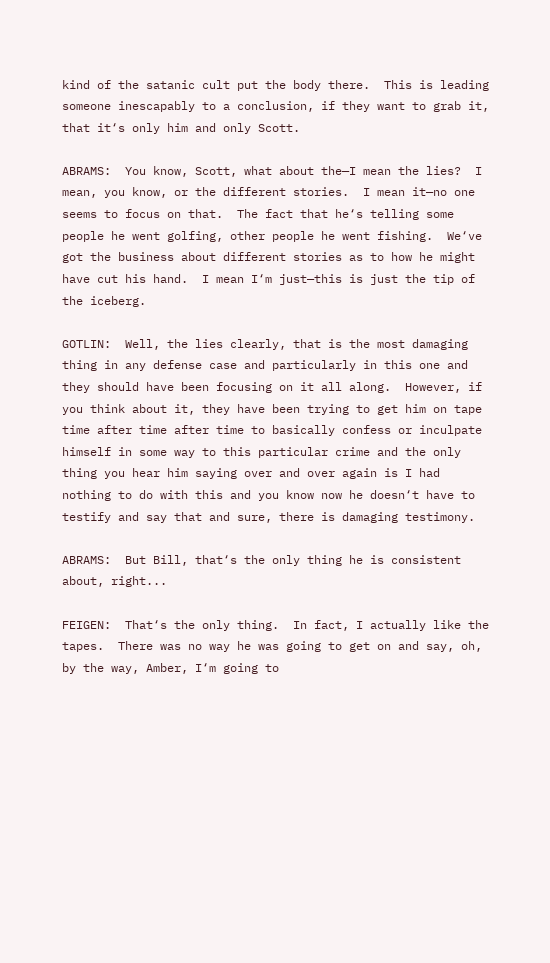kind of the satanic cult put the body there.  This is leading someone inescapably to a conclusion, if they want to grab it, that it‘s only him and only Scott.

ABRAMS:  You know, Scott, what about the—I mean the lies?  I mean, you know, or the different stories.  I mean it—no one seems to focus on that.  The fact that he‘s telling some people he went golfing, other people he went fishing.  We‘ve got the business about different stories as to how he might have cut his hand.  I mean I‘m just—this is just the tip of the iceberg.

GOTLIN:  Well, the lies clearly, that is the most damaging thing in any defense case and particularly in this one and they should have been focusing on it all along.  However, if you think about it, they have been trying to get him on tape time after time after time to basically confess or inculpate himself in some way to this particular crime and the only thing you hear him saying over and over again is I had nothing to do with this and you know now he doesn‘t have to testify and say that and sure, there is damaging testimony.

ABRAMS:  But Bill, that‘s the only thing he is consistent about, right...

FEIGEN:  That‘s the only thing.  In fact, I actually like the tapes.  There was no way he was going to get on and say, oh, by the way, Amber, I‘m going to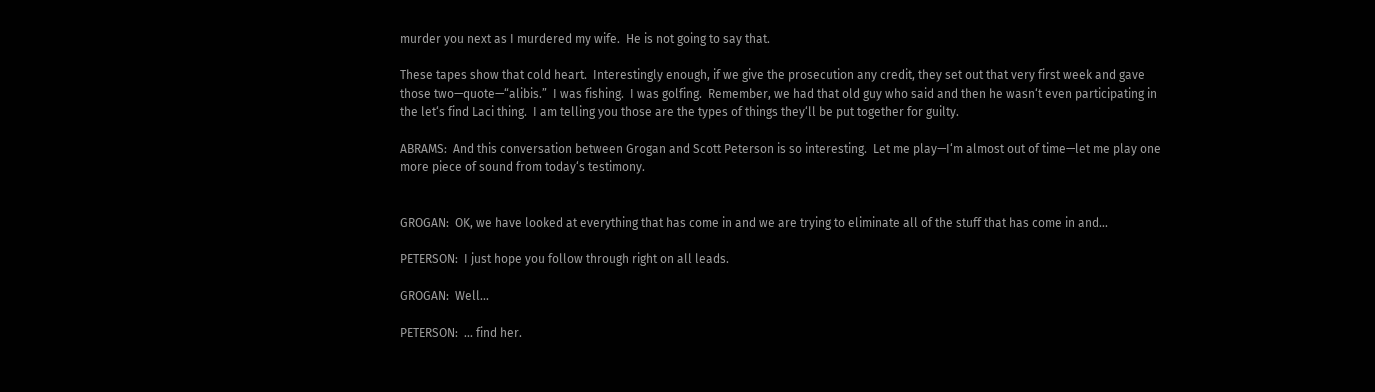murder you next as I murdered my wife.  He is not going to say that.

These tapes show that cold heart.  Interestingly enough, if we give the prosecution any credit, they set out that very first week and gave those two—quote—“alibis.”  I was fishing.  I was golfing.  Remember, we had that old guy who said and then he wasn‘t even participating in the let‘s find Laci thing.  I am telling you those are the types of things they‘ll be put together for guilty.

ABRAMS:  And this conversation between Grogan and Scott Peterson is so interesting.  Let me play—I‘m almost out of time—let me play one more piece of sound from today‘s testimony.


GROGAN:  OK, we have looked at everything that has come in and we are trying to eliminate all of the stuff that has come in and...

PETERSON:  I just hope you follow through right on all leads.

GROGAN:  Well...

PETERSON:  ... find her.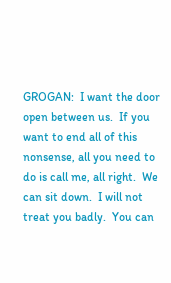GROGAN:  I want the door open between us.  If you want to end all of this nonsense, all you need to do is call me, all right.  We can sit down.  I will not treat you badly.  You can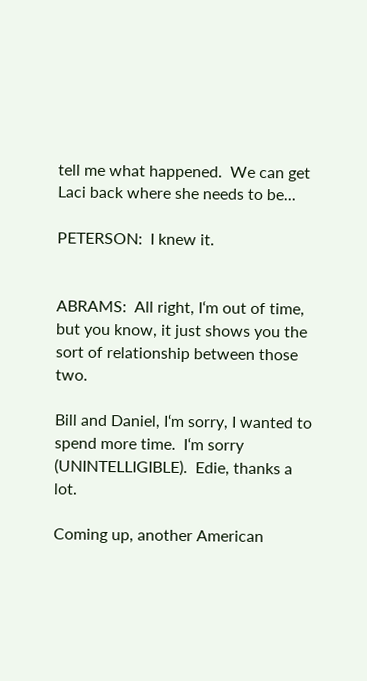tell me what happened.  We can get Laci back where she needs to be...

PETERSON:  I knew it.


ABRAMS:  All right, I‘m out of time, but you know, it just shows you the sort of relationship between those two.

Bill and Daniel, I‘m sorry, I wanted to spend more time.  I‘m sorry (UNINTELLIGIBLE).  Edie, thanks a lot.

Coming up, another American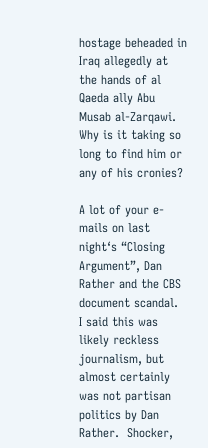hostage beheaded in Iraq allegedly at the hands of al Qaeda ally Abu Musab al-Zarqawi.  Why is it taking so long to find him or any of his cronies?

A lot of your e-mails on last night‘s “Closing Argument”, Dan Rather and the CBS document scandal.  I said this was likely reckless journalism, but almost certainly was not partisan politics by Dan Rather.  Shocker,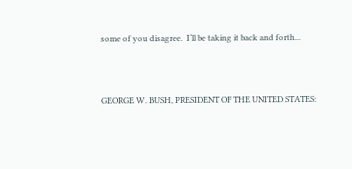some of you disagree.  I‘ll be taking it back and forth...



GEORGE W. BUSH, PRESIDENT OF THE UNITED STATES: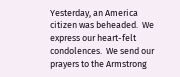Yesterday, an America citizen was beheaded.  We express our heart-felt condolences.  We send our prayers to the Armstrong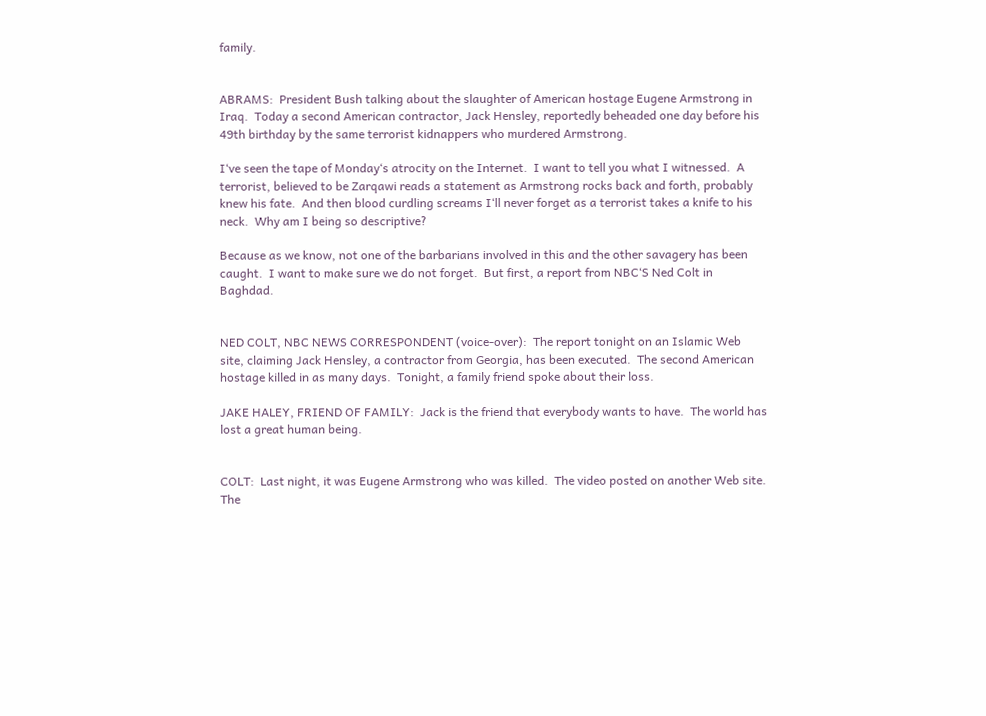family.


ABRAMS:  President Bush talking about the slaughter of American hostage Eugene Armstrong in Iraq.  Today a second American contractor, Jack Hensley, reportedly beheaded one day before his 49th birthday by the same terrorist kidnappers who murdered Armstrong.

I‘ve seen the tape of Monday‘s atrocity on the Internet.  I want to tell you what I witnessed.  A terrorist, believed to be Zarqawi reads a statement as Armstrong rocks back and forth, probably knew his fate.  And then blood curdling screams I‘ll never forget as a terrorist takes a knife to his neck.  Why am I being so descriptive?

Because as we know, not one of the barbarians involved in this and the other savagery has been caught.  I want to make sure we do not forget.  But first, a report from NBC‘S Ned Colt in Baghdad.


NED COLT, NBC NEWS CORRESPONDENT (voice-over):  The report tonight on an Islamic Web site, claiming Jack Hensley, a contractor from Georgia, has been executed.  The second American hostage killed in as many days.  Tonight, a family friend spoke about their loss.

JAKE HALEY, FRIEND OF FAMILY:  Jack is the friend that everybody wants to have.  The world has lost a great human being.


COLT:  Last night, it was Eugene Armstrong who was killed.  The video posted on another Web site.  The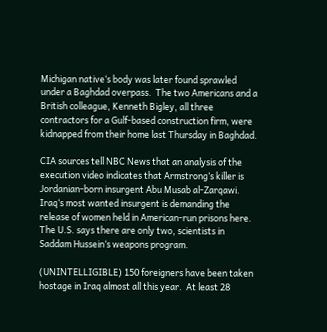Michigan native‘s body was later found sprawled under a Baghdad overpass.  The two Americans and a British colleague, Kenneth Bigley, all three contractors for a Gulf-based construction firm, were kidnapped from their home last Thursday in Baghdad.

CIA sources tell NBC News that an analysis of the execution video indicates that Armstrong‘s killer is Jordanian-born insurgent Abu Musab al-Zarqawi.  Iraq‘s most wanted insurgent is demanding the release of women held in American-run prisons here.  The U.S. says there are only two, scientists in Saddam Hussein‘s weapons program.

(UNINTELLIGIBLE) 150 foreigners have been taken hostage in Iraq almost all this year.  At least 28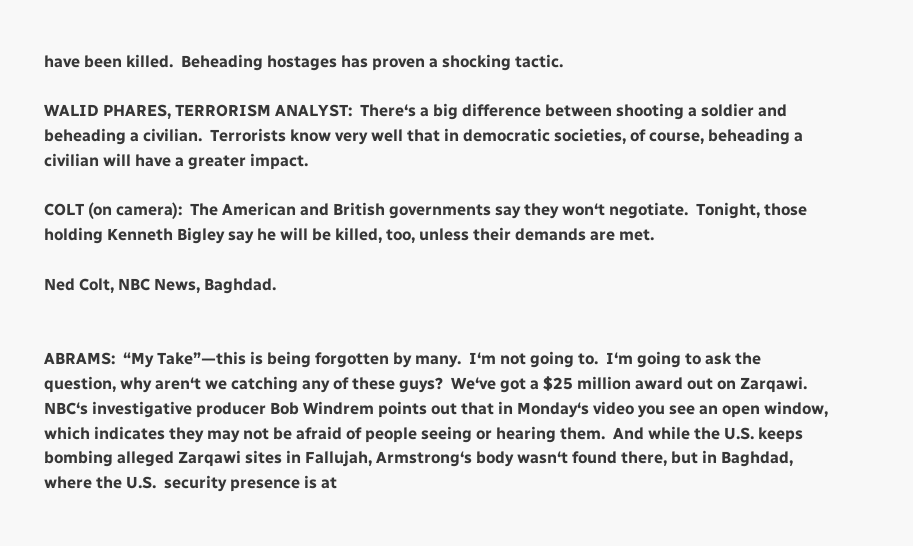have been killed.  Beheading hostages has proven a shocking tactic.

WALID PHARES, TERRORISM ANALYST:  There‘s a big difference between shooting a soldier and beheading a civilian.  Terrorists know very well that in democratic societies, of course, beheading a civilian will have a greater impact.

COLT (on camera):  The American and British governments say they won‘t negotiate.  Tonight, those holding Kenneth Bigley say he will be killed, too, unless their demands are met.

Ned Colt, NBC News, Baghdad.


ABRAMS:  “My Take”—this is being forgotten by many.  I‘m not going to.  I‘m going to ask the question, why aren‘t we catching any of these guys?  We‘ve got a $25 million award out on Zarqawi.  NBC‘s investigative producer Bob Windrem points out that in Monday‘s video you see an open window, which indicates they may not be afraid of people seeing or hearing them.  And while the U.S. keeps bombing alleged Zarqawi sites in Fallujah, Armstrong‘s body wasn‘t found there, but in Baghdad, where the U.S.  security presence is at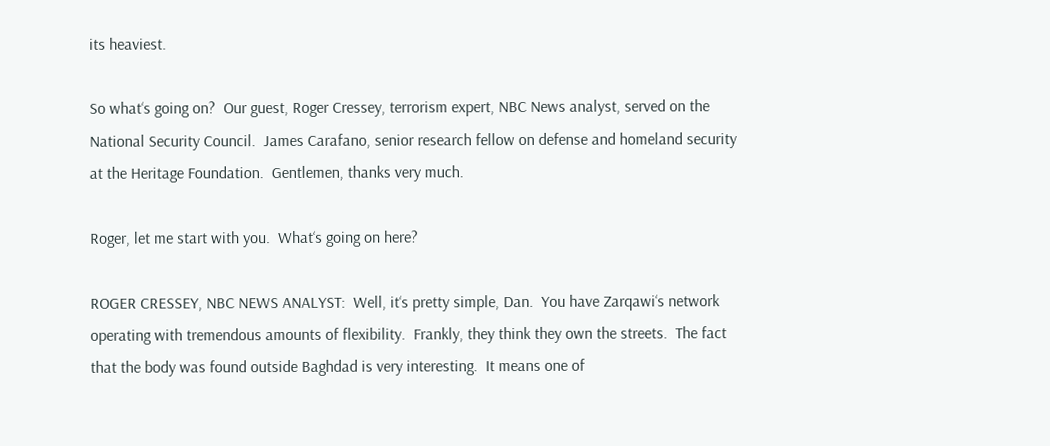its heaviest.

So what‘s going on?  Our guest, Roger Cressey, terrorism expert, NBC News analyst, served on the National Security Council.  James Carafano, senior research fellow on defense and homeland security at the Heritage Foundation.  Gentlemen, thanks very much.

Roger, let me start with you.  What‘s going on here?

ROGER CRESSEY, NBC NEWS ANALYST:  Well, it‘s pretty simple, Dan.  You have Zarqawi‘s network operating with tremendous amounts of flexibility.  Frankly, they think they own the streets.  The fact that the body was found outside Baghdad is very interesting.  It means one of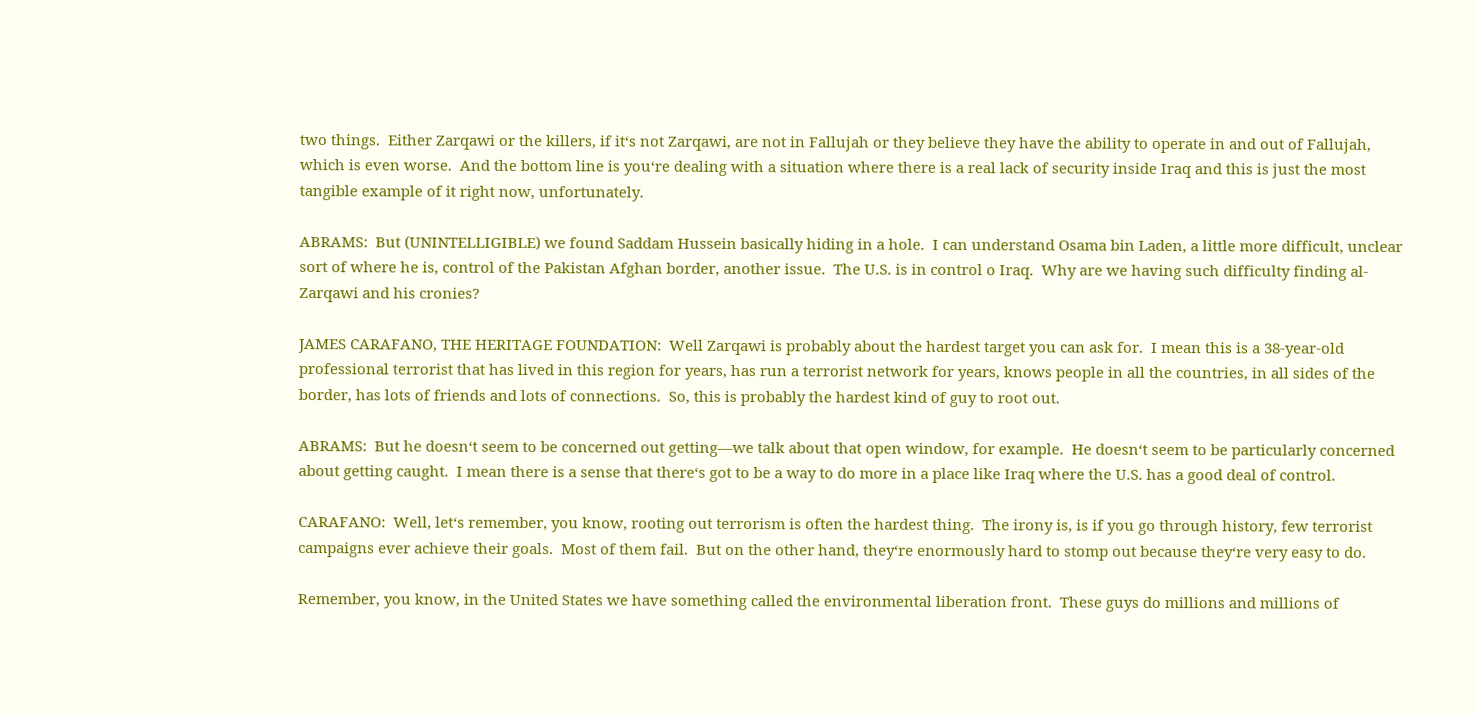two things.  Either Zarqawi or the killers, if it‘s not Zarqawi, are not in Fallujah or they believe they have the ability to operate in and out of Fallujah, which is even worse.  And the bottom line is you‘re dealing with a situation where there is a real lack of security inside Iraq and this is just the most tangible example of it right now, unfortunately.

ABRAMS:  But (UNINTELLIGIBLE) we found Saddam Hussein basically hiding in a hole.  I can understand Osama bin Laden, a little more difficult, unclear sort of where he is, control of the Pakistan Afghan border, another issue.  The U.S. is in control o Iraq.  Why are we having such difficulty finding al-Zarqawi and his cronies?

JAMES CARAFANO, THE HERITAGE FOUNDATION:  Well Zarqawi is probably about the hardest target you can ask for.  I mean this is a 38-year-old professional terrorist that has lived in this region for years, has run a terrorist network for years, knows people in all the countries, in all sides of the border, has lots of friends and lots of connections.  So, this is probably the hardest kind of guy to root out.

ABRAMS:  But he doesn‘t seem to be concerned out getting—we talk about that open window, for example.  He doesn‘t seem to be particularly concerned about getting caught.  I mean there is a sense that there‘s got to be a way to do more in a place like Iraq where the U.S. has a good deal of control.

CARAFANO:  Well, let‘s remember, you know, rooting out terrorism is often the hardest thing.  The irony is, is if you go through history, few terrorist campaigns ever achieve their goals.  Most of them fail.  But on the other hand, they‘re enormously hard to stomp out because they‘re very easy to do.

Remember, you know, in the United States we have something called the environmental liberation front.  These guys do millions and millions of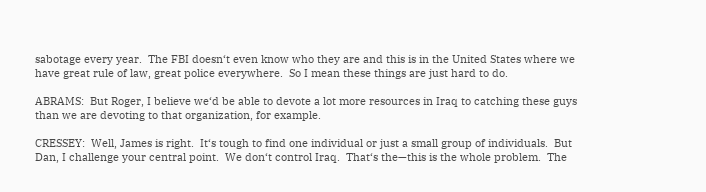sabotage every year.  The FBI doesn‘t even know who they are and this is in the United States where we have great rule of law, great police everywhere.  So I mean these things are just hard to do.

ABRAMS:  But Roger, I believe we‘d be able to devote a lot more resources in Iraq to catching these guys than we are devoting to that organization, for example.

CRESSEY:  Well, James is right.  It‘s tough to find one individual or just a small group of individuals.  But Dan, I challenge your central point.  We don‘t control Iraq.  That‘s the—this is the whole problem.  The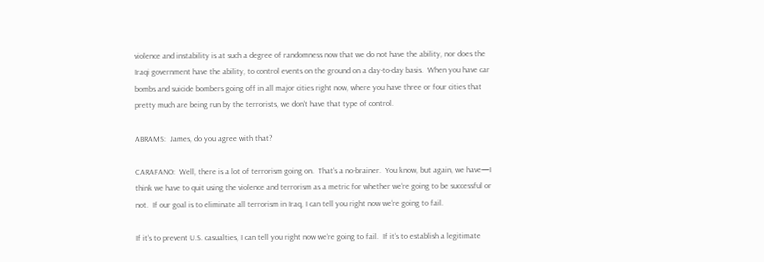violence and instability is at such a degree of randomness now that we do not have the ability, nor does the Iraqi government have the ability, to control events on the ground on a day-to-day basis.  When you have car bombs and suicide bombers going off in all major cities right now, where you have three or four cities that pretty much are being run by the terrorists, we don‘t have that type of control.

ABRAMS:  James, do you agree with that?

CARAFANO:  Well, there is a lot of terrorism going on.  That‘s a no-brainer.  You know, but again, we have—I think we have to quit using the violence and terrorism as a metric for whether we‘re going to be successful or not.  If our goal is to eliminate all terrorism in Iraq, I can tell you right now we‘re going to fail.

If it‘s to prevent U.S. casualties, I can tell you right now we‘re going to fail.  If it‘s to establish a legitimate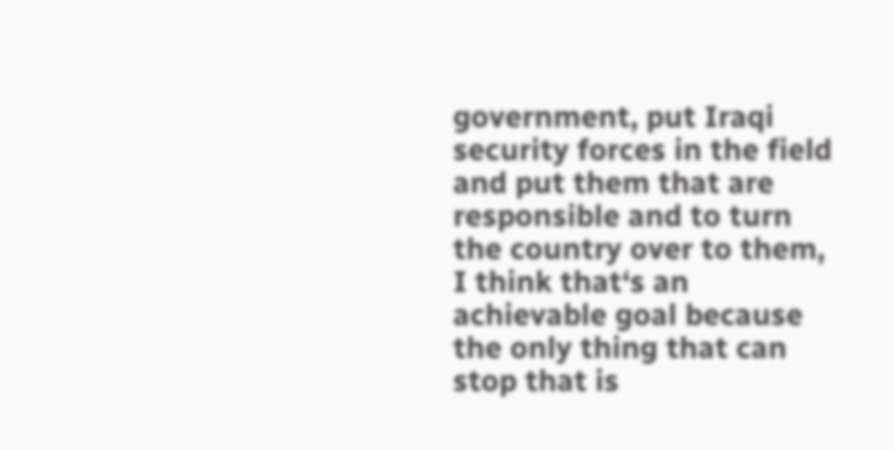government, put Iraqi security forces in the field and put them that are responsible and to turn the country over to them, I think that‘s an achievable goal because the only thing that can stop that is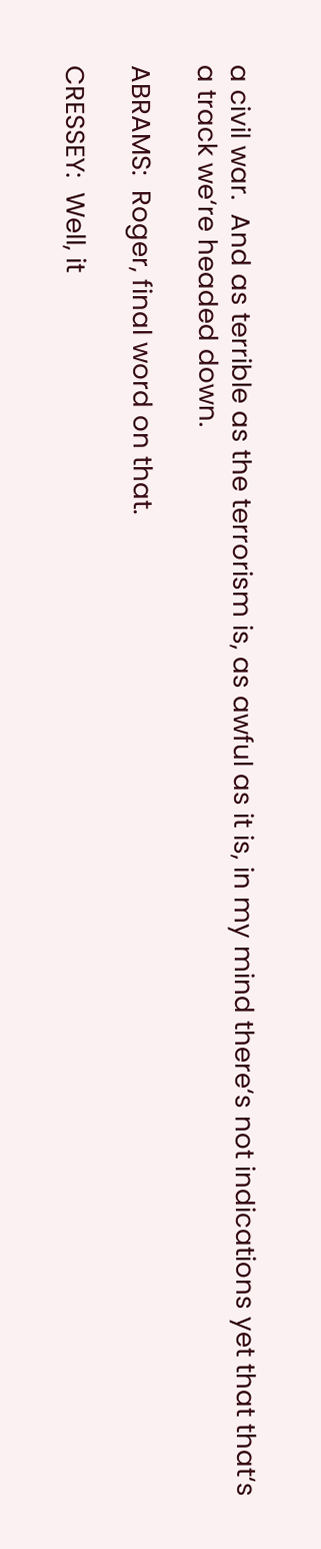a civil war.  And as terrible as the terrorism is, as awful as it is, in my mind there‘s not indications yet that that‘s a track we‘re headed down.

ABRAMS:  Roger, final word on that.

CRESSEY:  Well, it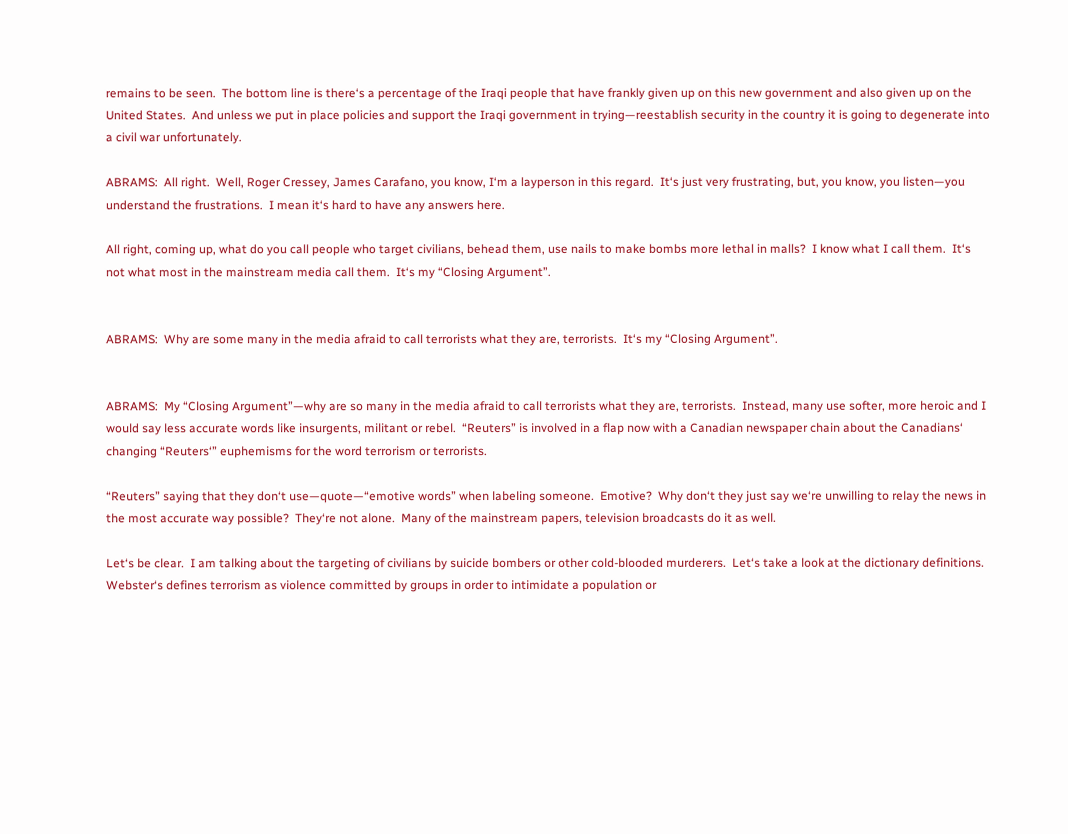remains to be seen.  The bottom line is there‘s a percentage of the Iraqi people that have frankly given up on this new government and also given up on the United States.  And unless we put in place policies and support the Iraqi government in trying—reestablish security in the country it is going to degenerate into a civil war unfortunately.

ABRAMS:  All right.  Well, Roger Cressey, James Carafano, you know, I‘m a layperson in this regard.  It‘s just very frustrating, but, you know, you listen—you understand the frustrations.  I mean it‘s hard to have any answers here.

All right, coming up, what do you call people who target civilians, behead them, use nails to make bombs more lethal in malls?  I know what I call them.  It‘s not what most in the mainstream media call them.  It‘s my “Closing Argument”.


ABRAMS:  Why are some many in the media afraid to call terrorists what they are, terrorists.  It‘s my “Closing Argument”.


ABRAMS:  My “Closing Argument”—why are so many in the media afraid to call terrorists what they are, terrorists.  Instead, many use softer, more heroic and I would say less accurate words like insurgents, militant or rebel.  “Reuters” is involved in a flap now with a Canadian newspaper chain about the Canadians‘ changing “Reuters‘” euphemisms for the word terrorism or terrorists.

“Reuters” saying that they don‘t use—quote—“emotive words” when labeling someone.  Emotive?  Why don‘t they just say we‘re unwilling to relay the news in the most accurate way possible?  They‘re not alone.  Many of the mainstream papers, television broadcasts do it as well.

Let‘s be clear.  I am talking about the targeting of civilians by suicide bombers or other cold-blooded murderers.  Let‘s take a look at the dictionary definitions.  Webster‘s defines terrorism as violence committed by groups in order to intimidate a population or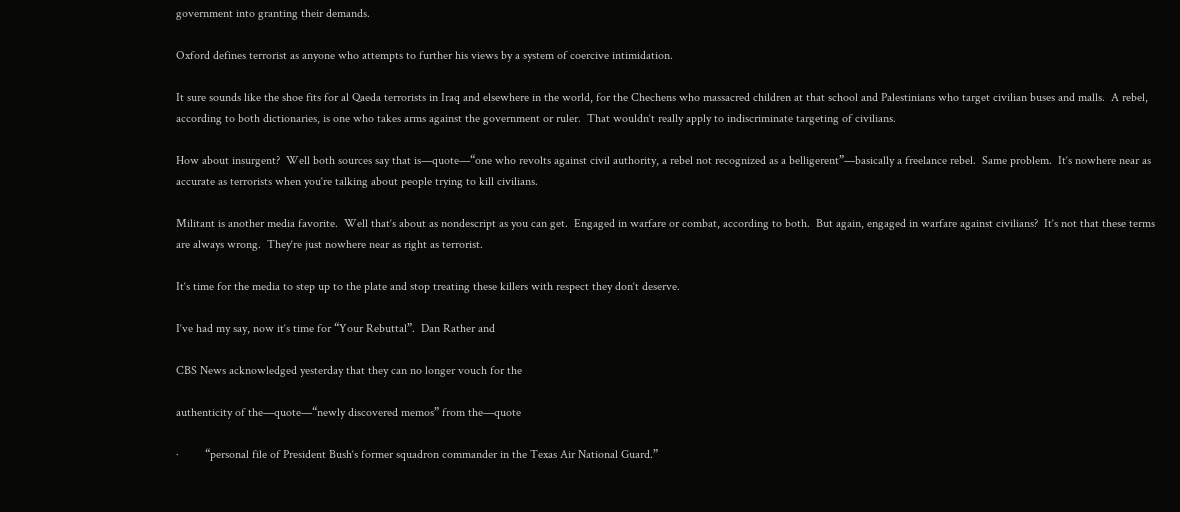government into granting their demands.

Oxford defines terrorist as anyone who attempts to further his views by a system of coercive intimidation.

It sure sounds like the shoe fits for al Qaeda terrorists in Iraq and elsewhere in the world, for the Chechens who massacred children at that school and Palestinians who target civilian buses and malls.  A rebel, according to both dictionaries, is one who takes arms against the government or ruler.  That wouldn‘t really apply to indiscriminate targeting of civilians.

How about insurgent?  Well both sources say that is—quote—“one who revolts against civil authority, a rebel not recognized as a belligerent”—basically a freelance rebel.  Same problem.  It‘s nowhere near as accurate as terrorists when you‘re talking about people trying to kill civilians.

Militant is another media favorite.  Well that‘s about as nondescript as you can get.  Engaged in warfare or combat, according to both.  But again, engaged in warfare against civilians?  It‘s not that these terms are always wrong.  They‘re just nowhere near as right as terrorist.

It‘s time for the media to step up to the plate and stop treating these killers with respect they don‘t deserve.

I‘ve had my say, now it‘s time for “Your Rebuttal”.  Dan Rather and

CBS News acknowledged yesterday that they can no longer vouch for the

authenticity of the—quote—“newly discovered memos” from the—quote

·         “personal file of President Bush‘s former squadron commander in the Texas Air National Guard.”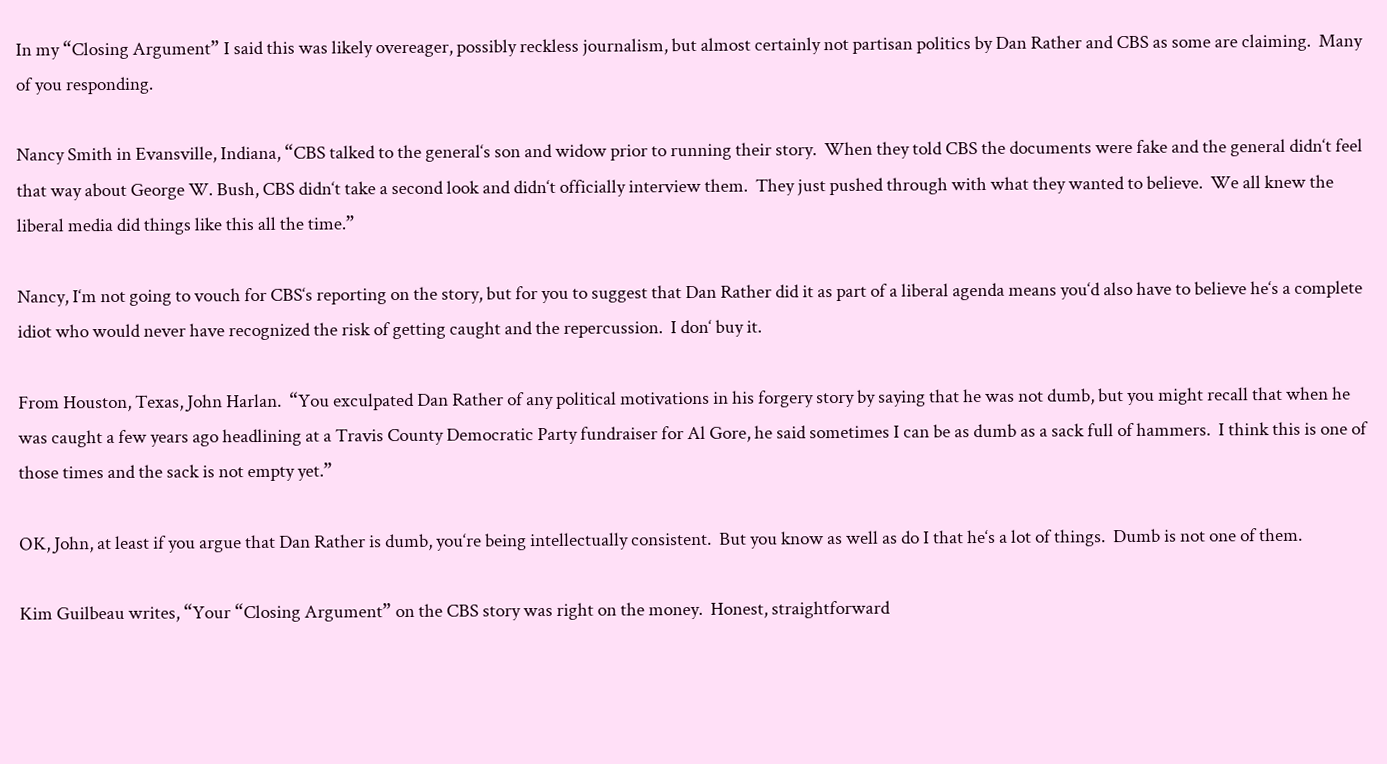In my “Closing Argument” I said this was likely overeager, possibly reckless journalism, but almost certainly not partisan politics by Dan Rather and CBS as some are claiming.  Many of you responding.

Nancy Smith in Evansville, Indiana, “CBS talked to the general‘s son and widow prior to running their story.  When they told CBS the documents were fake and the general didn‘t feel that way about George W. Bush, CBS didn‘t take a second look and didn‘t officially interview them.  They just pushed through with what they wanted to believe.  We all knew the liberal media did things like this all the time.”

Nancy, I‘m not going to vouch for CBS‘s reporting on the story, but for you to suggest that Dan Rather did it as part of a liberal agenda means you‘d also have to believe he‘s a complete idiot who would never have recognized the risk of getting caught and the repercussion.  I don‘ buy it.

From Houston, Texas, John Harlan.  “You exculpated Dan Rather of any political motivations in his forgery story by saying that he was not dumb, but you might recall that when he was caught a few years ago headlining at a Travis County Democratic Party fundraiser for Al Gore, he said sometimes I can be as dumb as a sack full of hammers.  I think this is one of those times and the sack is not empty yet.”

OK, John, at least if you argue that Dan Rather is dumb, you‘re being intellectually consistent.  But you know as well as do I that he‘s a lot of things.  Dumb is not one of them.

Kim Guilbeau writes, “Your “Closing Argument” on the CBS story was right on the money.  Honest, straightforward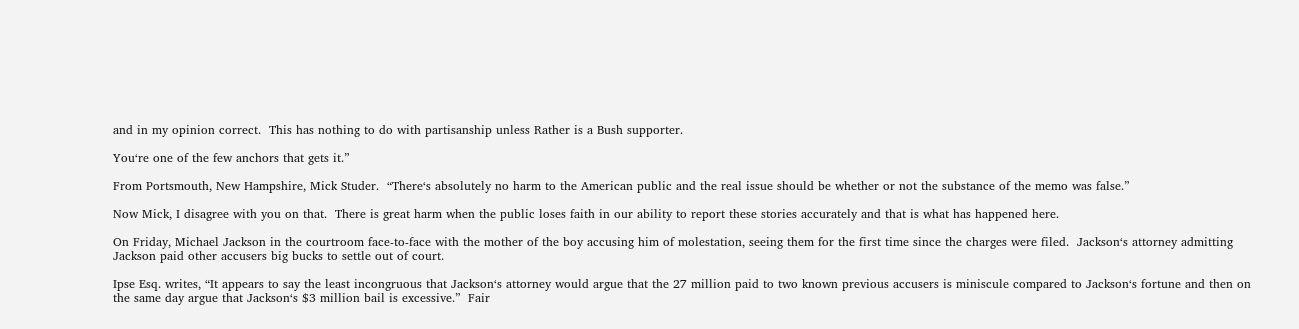and in my opinion correct.  This has nothing to do with partisanship unless Rather is a Bush supporter.

You‘re one of the few anchors that gets it.”

From Portsmouth, New Hampshire, Mick Studer.  “There‘s absolutely no harm to the American public and the real issue should be whether or not the substance of the memo was false.”

Now Mick, I disagree with you on that.  There is great harm when the public loses faith in our ability to report these stories accurately and that is what has happened here.

On Friday, Michael Jackson in the courtroom face-to-face with the mother of the boy accusing him of molestation, seeing them for the first time since the charges were filed.  Jackson‘s attorney admitting Jackson paid other accusers big bucks to settle out of court.

Ipse Esq. writes, “It appears to say the least incongruous that Jackson‘s attorney would argue that the 27 million paid to two known previous accusers is miniscule compared to Jackson‘s fortune and then on the same day argue that Jackson‘s $3 million bail is excessive.”  Fair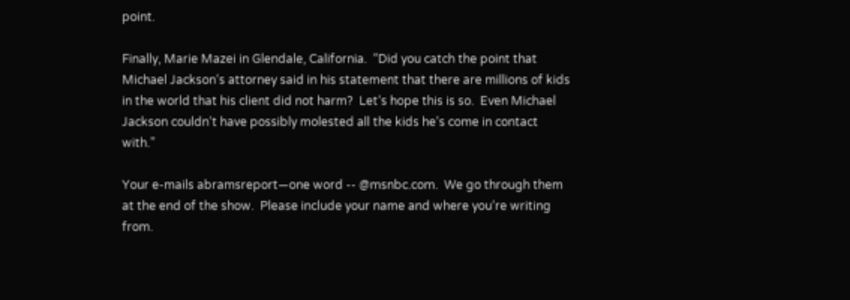point.

Finally, Marie Mazei in Glendale, California.  “Did you catch the point that Michael Jackson‘s attorney said in his statement that there are millions of kids in the world that his client did not harm?  Let‘s hope this is so.  Even Michael Jackson couldn‘t have possibly molested all the kids he‘s come in contact with.”

Your e-mails abramsreport—one word -- @msnbc.com.  We go through them at the end of the show.  Please include your name and where you‘re writing from.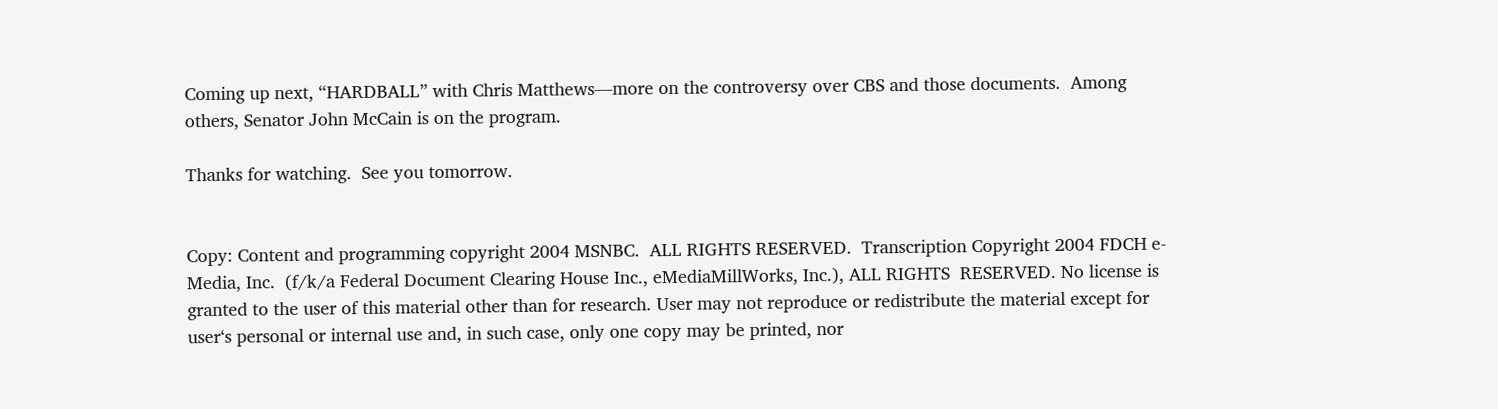Coming up next, “HARDBALL” with Chris Matthews—more on the controversy over CBS and those documents.  Among others, Senator John McCain is on the program.

Thanks for watching.  See you tomorrow.


Copy: Content and programming copyright 2004 MSNBC.  ALL RIGHTS RESERVED.  Transcription Copyright 2004 FDCH e-Media, Inc.  (f/k/a Federal Document Clearing House Inc., eMediaMillWorks, Inc.), ALL RIGHTS  RESERVED. No license is granted to the user of this material other than for research. User may not reproduce or redistribute the material except for user‘s personal or internal use and, in such case, only one copy may be printed, nor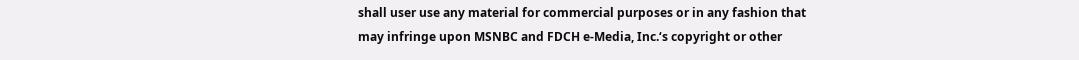shall user use any material for commercial purposes or in any fashion that may infringe upon MSNBC and FDCH e-Media, Inc.‘s copyright or other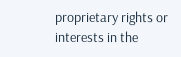proprietary rights or interests in the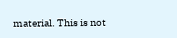material. This is not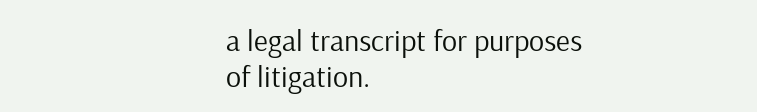a legal transcript for purposes of litigation.